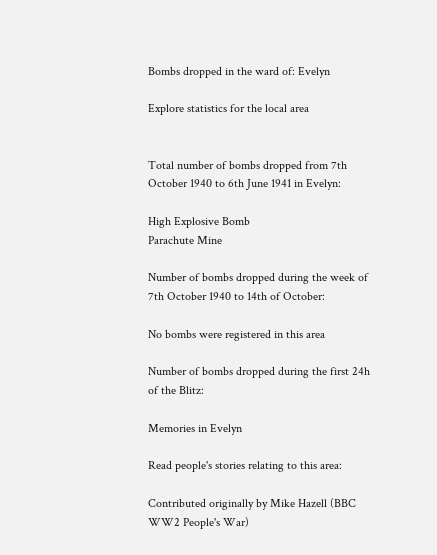Bombs dropped in the ward of: Evelyn

Explore statistics for the local area


Total number of bombs dropped from 7th October 1940 to 6th June 1941 in Evelyn:

High Explosive Bomb
Parachute Mine

Number of bombs dropped during the week of 7th October 1940 to 14th of October:

No bombs were registered in this area

Number of bombs dropped during the first 24h of the Blitz:

Memories in Evelyn

Read people's stories relating to this area:

Contributed originally by Mike Hazell (BBC WW2 People's War)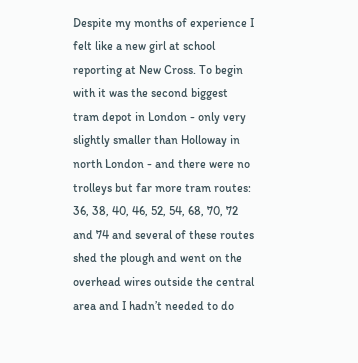Despite my months of experience I felt like a new girl at school reporting at New Cross. To begin with it was the second biggest tram depot in London - only very slightly smaller than Holloway in north London - and there were no trolleys but far more tram routes: 36, 38, 40, 46, 52, 54, 68, 70, 72 and 74 and several of these routes shed the plough and went on the overhead wires outside the central area and I hadn’t needed to do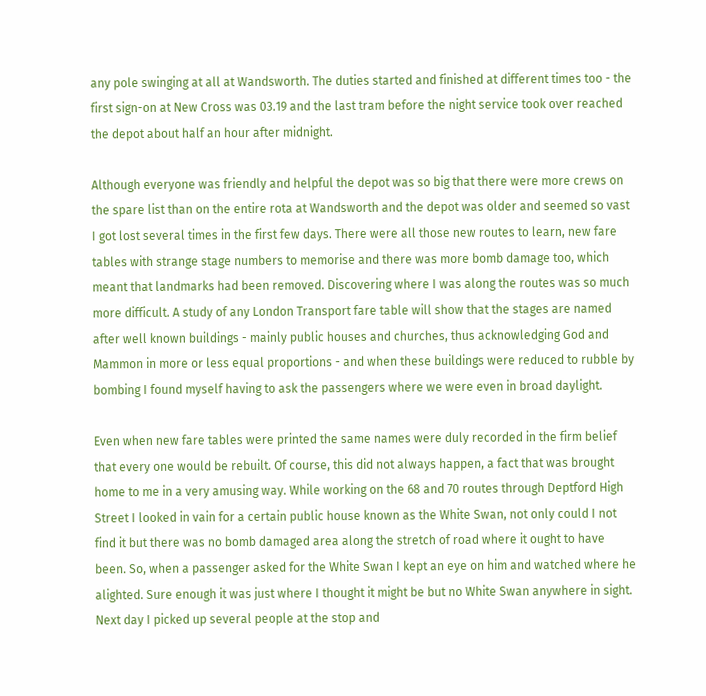any pole swinging at all at Wandsworth. The duties started and finished at different times too - the first sign-on at New Cross was 03.19 and the last tram before the night service took over reached the depot about half an hour after midnight.

Although everyone was friendly and helpful the depot was so big that there were more crews on the spare list than on the entire rota at Wandsworth and the depot was older and seemed so vast I got lost several times in the first few days. There were all those new routes to learn, new fare tables with strange stage numbers to memorise and there was more bomb damage too, which meant that landmarks had been removed. Discovering where I was along the routes was so much more difficult. A study of any London Transport fare table will show that the stages are named after well known buildings - mainly public houses and churches, thus acknowledging God and Mammon in more or less equal proportions - and when these buildings were reduced to rubble by bombing I found myself having to ask the passengers where we were even in broad daylight.

Even when new fare tables were printed the same names were duly recorded in the firm belief that every one would be rebuilt. Of course, this did not always happen, a fact that was brought home to me in a very amusing way. While working on the 68 and 70 routes through Deptford High Street I looked in vain for a certain public house known as the White Swan, not only could I not find it but there was no bomb damaged area along the stretch of road where it ought to have been. So, when a passenger asked for the White Swan I kept an eye on him and watched where he alighted. Sure enough it was just where I thought it might be but no White Swan anywhere in sight. Next day I picked up several people at the stop and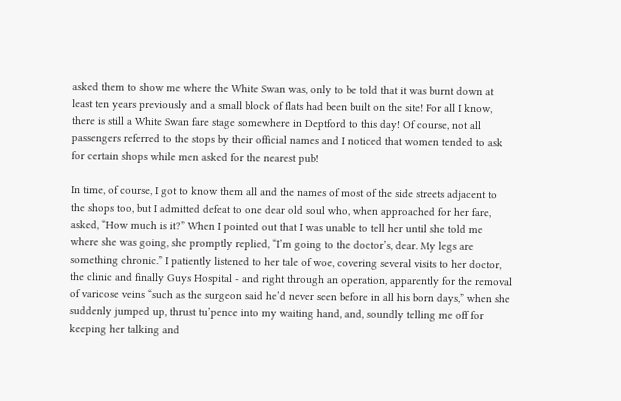asked them to show me where the White Swan was, only to be told that it was burnt down at least ten years previously and a small block of flats had been built on the site! For all I know, there is still a White Swan fare stage somewhere in Deptford to this day! Of course, not all passengers referred to the stops by their official names and I noticed that women tended to ask for certain shops while men asked for the nearest pub!

In time, of course, I got to know them all and the names of most of the side streets adjacent to the shops too, but I admitted defeat to one dear old soul who, when approached for her fare, asked, “How much is it?” When I pointed out that I was unable to tell her until she told me where she was going, she promptly replied, “I’m going to the doctor’s, dear. My legs are something chronic.” I patiently listened to her tale of woe, covering several visits to her doctor, the clinic and finally Guys Hospital - and right through an operation, apparently for the removal of varicose veins “such as the surgeon said he’d never seen before in all his born days,” when she suddenly jumped up, thrust tu’pence into my waiting hand, and, soundly telling me off for keeping her talking and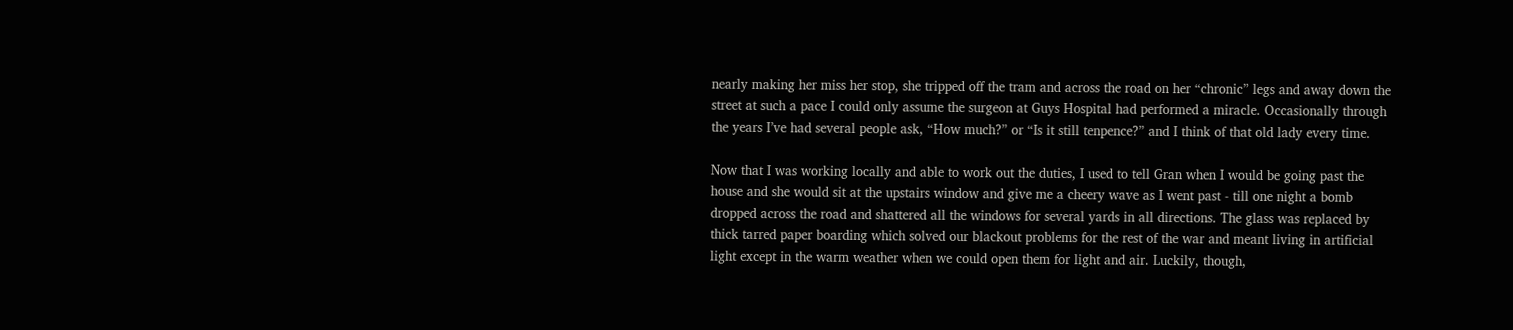nearly making her miss her stop, she tripped off the tram and across the road on her “chronic” legs and away down the street at such a pace I could only assume the surgeon at Guys Hospital had performed a miracle. Occasionally through the years I’ve had several people ask, “How much?” or “Is it still tenpence?” and I think of that old lady every time.

Now that I was working locally and able to work out the duties, I used to tell Gran when I would be going past the house and she would sit at the upstairs window and give me a cheery wave as I went past - till one night a bomb dropped across the road and shattered all the windows for several yards in all directions. The glass was replaced by thick tarred paper boarding which solved our blackout problems for the rest of the war and meant living in artificial light except in the warm weather when we could open them for light and air. Luckily, though,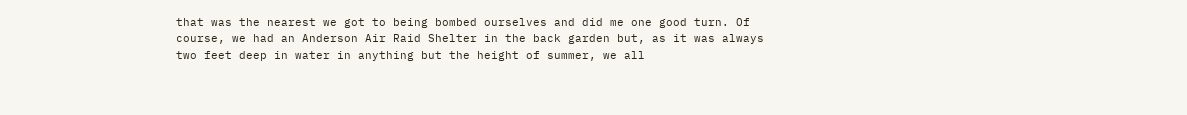that was the nearest we got to being bombed ourselves and did me one good turn. Of course, we had an Anderson Air Raid Shelter in the back garden but, as it was always two feet deep in water in anything but the height of summer, we all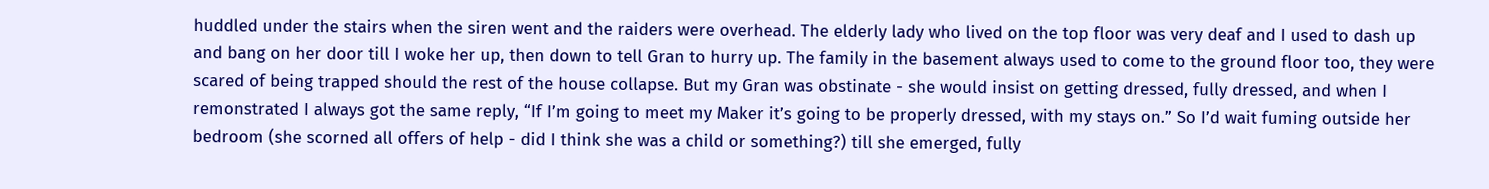huddled under the stairs when the siren went and the raiders were overhead. The elderly lady who lived on the top floor was very deaf and I used to dash up and bang on her door till I woke her up, then down to tell Gran to hurry up. The family in the basement always used to come to the ground floor too, they were scared of being trapped should the rest of the house collapse. But my Gran was obstinate - she would insist on getting dressed, fully dressed, and when I remonstrated I always got the same reply, “If I’m going to meet my Maker it’s going to be properly dressed, with my stays on.” So I’d wait fuming outside her bedroom (she scorned all offers of help - did I think she was a child or something?) till she emerged, fully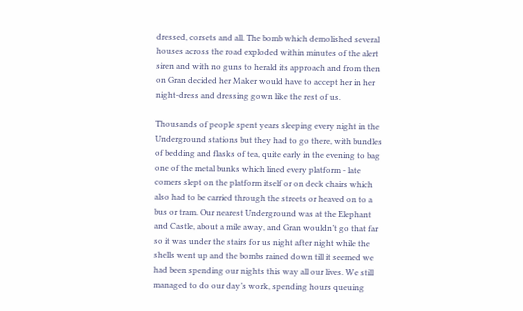dressed, corsets and all. The bomb which demolished several houses across the road exploded within minutes of the alert siren and with no guns to herald its approach and from then on Gran decided her Maker would have to accept her in her night-dress and dressing gown like the rest of us.

Thousands of people spent years sleeping every night in the Underground stations but they had to go there, with bundles of bedding and flasks of tea, quite early in the evening to bag one of the metal bunks which lined every platform - late comers slept on the platform itself or on deck chairs which also had to be carried through the streets or heaved on to a bus or tram. Our nearest Underground was at the Elephant and Castle, about a mile away, and Gran wouldn’t go that far so it was under the stairs for us night after night while the shells went up and the bombs rained down till it seemed we had been spending our nights this way all our lives. We still managed to do our day’s work, spending hours queuing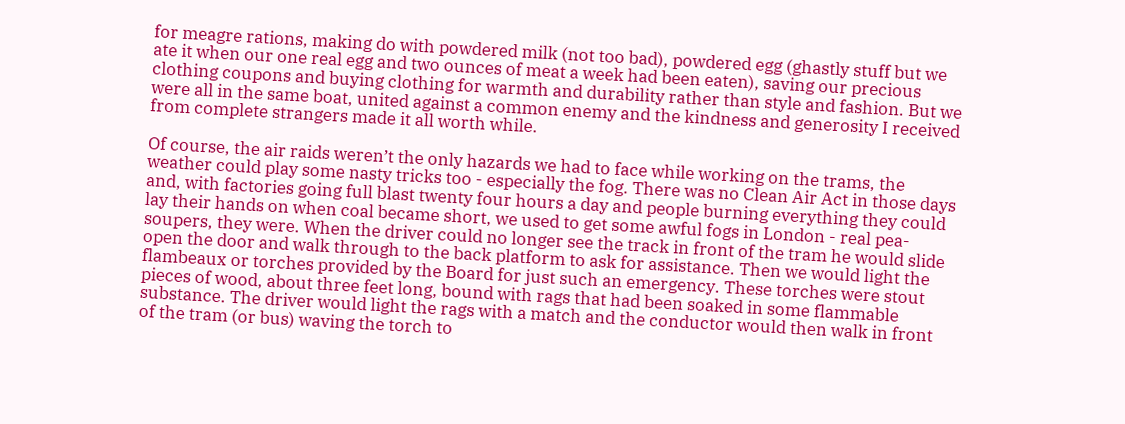for meagre rations, making do with powdered milk (not too bad), powdered egg (ghastly stuff but we ate it when our one real egg and two ounces of meat a week had been eaten), saving our precious clothing coupons and buying clothing for warmth and durability rather than style and fashion. But we were all in the same boat, united against a common enemy and the kindness and generosity I received from complete strangers made it all worth while.

Of course, the air raids weren’t the only hazards we had to face while working on the trams, the weather could play some nasty tricks too - especially the fog. There was no Clean Air Act in those days and, with factories going full blast twenty four hours a day and people burning everything they could lay their hands on when coal became short, we used to get some awful fogs in London - real pea-soupers, they were. When the driver could no longer see the track in front of the tram he would slide open the door and walk through to the back platform to ask for assistance. Then we would light the flambeaux or torches provided by the Board for just such an emergency. These torches were stout pieces of wood, about three feet long, bound with rags that had been soaked in some flammable substance. The driver would light the rags with a match and the conductor would then walk in front of the tram (or bus) waving the torch to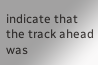indicate that the track ahead was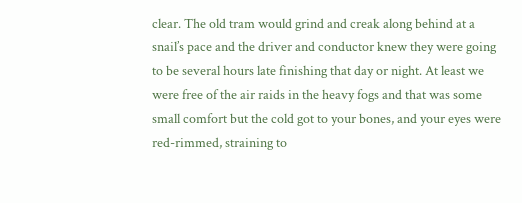clear. The old tram would grind and creak along behind at a snail’s pace and the driver and conductor knew they were going to be several hours late finishing that day or night. At least we were free of the air raids in the heavy fogs and that was some small comfort but the cold got to your bones, and your eyes were red-rimmed, straining to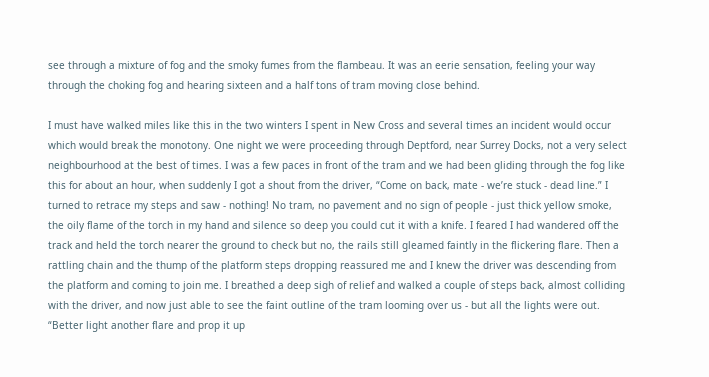see through a mixture of fog and the smoky fumes from the flambeau. It was an eerie sensation, feeling your way through the choking fog and hearing sixteen and a half tons of tram moving close behind.

I must have walked miles like this in the two winters I spent in New Cross and several times an incident would occur which would break the monotony. One night we were proceeding through Deptford, near Surrey Docks, not a very select neighbourhood at the best of times. I was a few paces in front of the tram and we had been gliding through the fog like this for about an hour, when suddenly I got a shout from the driver, “Come on back, mate - we’re stuck - dead line.” I turned to retrace my steps and saw - nothing! No tram, no pavement and no sign of people - just thick yellow smoke, the oily flame of the torch in my hand and silence so deep you could cut it with a knife. I feared I had wandered off the track and held the torch nearer the ground to check but no, the rails still gleamed faintly in the flickering flare. Then a rattling chain and the thump of the platform steps dropping reassured me and I knew the driver was descending from the platform and coming to join me. I breathed a deep sigh of relief and walked a couple of steps back, almost colliding with the driver, and now just able to see the faint outline of the tram looming over us - but all the lights were out. “Better light another flare and prop it up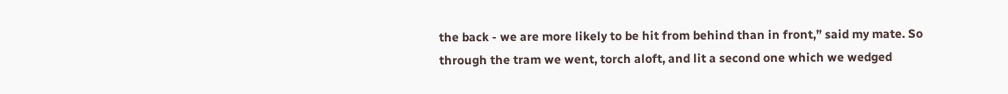the back - we are more likely to be hit from behind than in front,” said my mate. So through the tram we went, torch aloft, and lit a second one which we wedged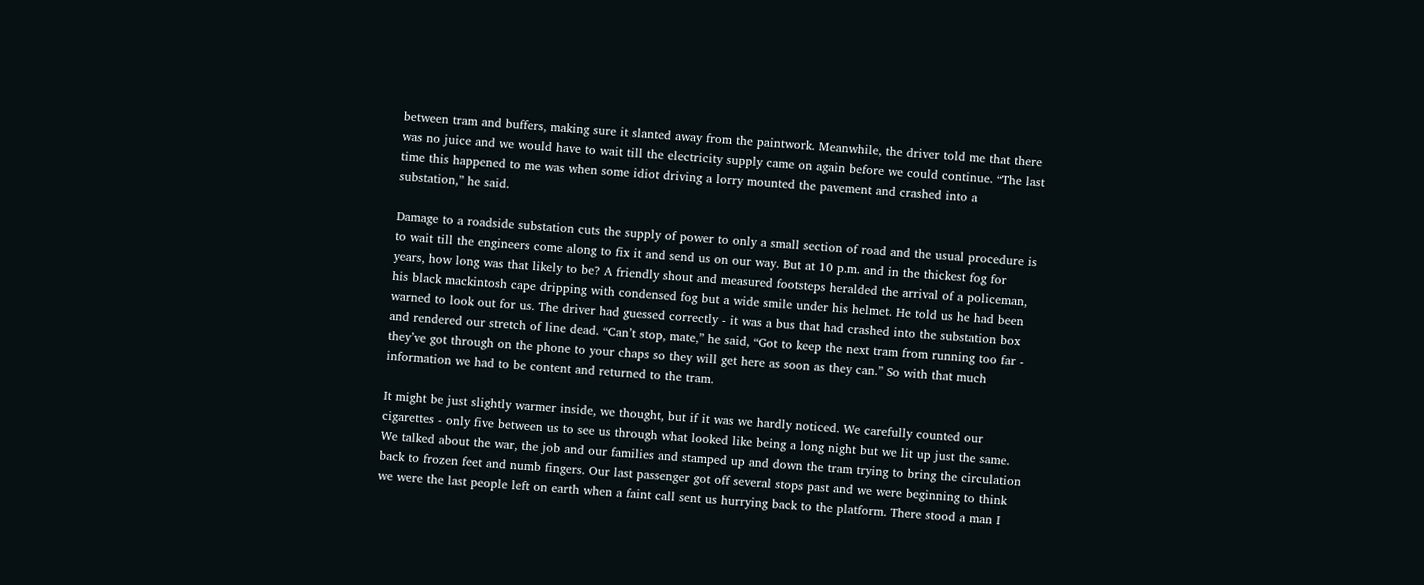between tram and buffers, making sure it slanted away from the paintwork. Meanwhile, the driver told me that there was no juice and we would have to wait till the electricity supply came on again before we could continue. “The last time this happened to me was when some idiot driving a lorry mounted the pavement and crashed into a substation,” he said.

Damage to a roadside substation cuts the supply of power to only a small section of road and the usual procedure is to wait till the engineers come along to fix it and send us on our way. But at 10 p.m. and in the thickest fog for years, how long was that likely to be? A friendly shout and measured footsteps heralded the arrival of a policeman, his black mackintosh cape dripping with condensed fog but a wide smile under his helmet. He told us he had been warned to look out for us. The driver had guessed correctly - it was a bus that had crashed into the substation box and rendered our stretch of line dead. “Can’t stop, mate,” he said, “Got to keep the next tram from running too far - they’ve got through on the phone to your chaps so they will get here as soon as they can.” So with that much information we had to be content and returned to the tram.

It might be just slightly warmer inside, we thought, but if it was we hardly noticed. We carefully counted our cigarettes - only five between us to see us through what looked like being a long night but we lit up just the same. We talked about the war, the job and our families and stamped up and down the tram trying to bring the circulation back to frozen feet and numb fingers. Our last passenger got off several stops past and we were beginning to think we were the last people left on earth when a faint call sent us hurrying back to the platform. There stood a man I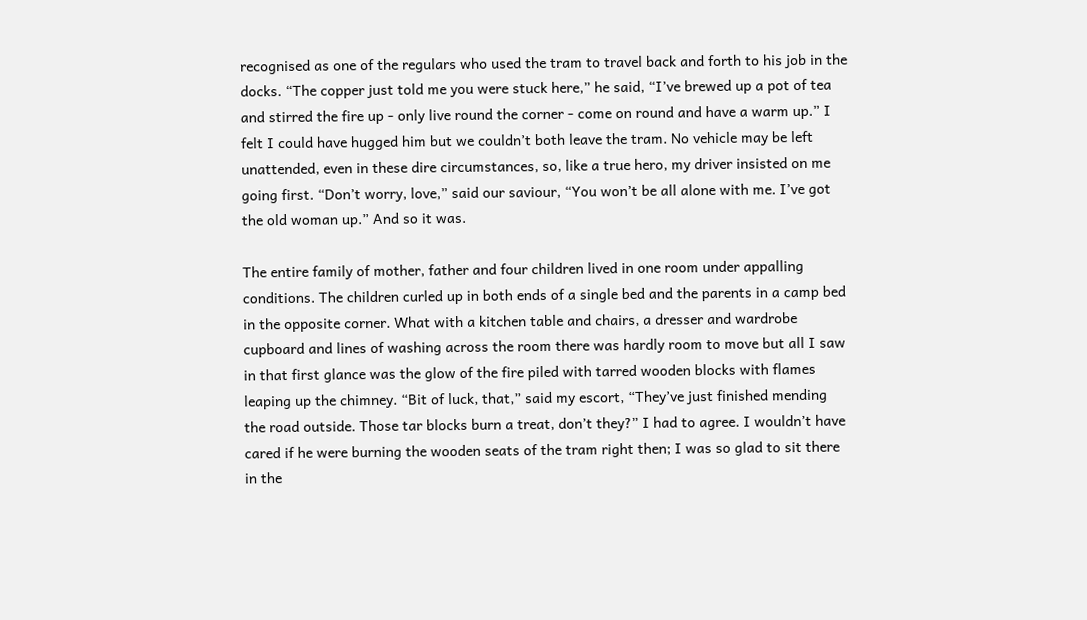recognised as one of the regulars who used the tram to travel back and forth to his job in the docks. “The copper just told me you were stuck here,” he said, “I’ve brewed up a pot of tea and stirred the fire up - only live round the corner - come on round and have a warm up.” I felt I could have hugged him but we couldn’t both leave the tram. No vehicle may be left unattended, even in these dire circumstances, so, like a true hero, my driver insisted on me going first. “Don’t worry, love,” said our saviour, “You won’t be all alone with me. I’ve got the old woman up.” And so it was.

The entire family of mother, father and four children lived in one room under appalling conditions. The children curled up in both ends of a single bed and the parents in a camp bed in the opposite corner. What with a kitchen table and chairs, a dresser and wardrobe cupboard and lines of washing across the room there was hardly room to move but all I saw in that first glance was the glow of the fire piled with tarred wooden blocks with flames leaping up the chimney. “Bit of luck, that,” said my escort, “They’ve just finished mending the road outside. Those tar blocks burn a treat, don’t they?” I had to agree. I wouldn’t have cared if he were burning the wooden seats of the tram right then; I was so glad to sit there in the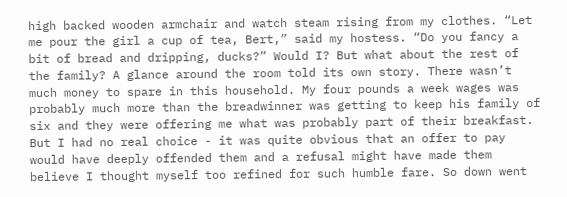high backed wooden armchair and watch steam rising from my clothes. “Let me pour the girl a cup of tea, Bert,” said my hostess. “Do you fancy a bit of bread and dripping, ducks?” Would I? But what about the rest of the family? A glance around the room told its own story. There wasn’t much money to spare in this household. My four pounds a week wages was probably much more than the breadwinner was getting to keep his family of six and they were offering me what was probably part of their breakfast. But I had no real choice - it was quite obvious that an offer to pay would have deeply offended them and a refusal might have made them believe I thought myself too refined for such humble fare. So down went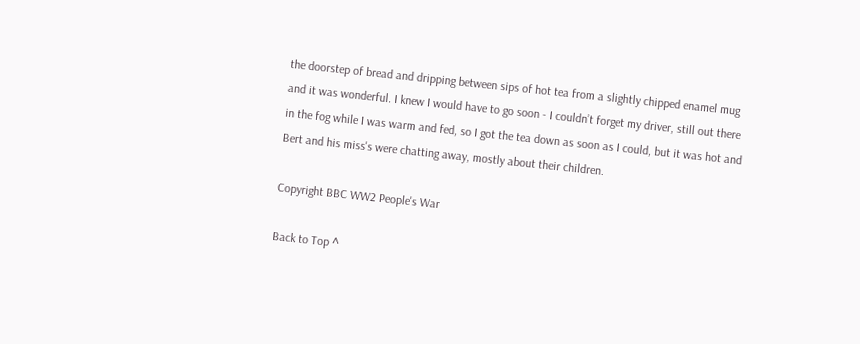the doorstep of bread and dripping between sips of hot tea from a slightly chipped enamel mug and it was wonderful. I knew I would have to go soon - I couldn’t forget my driver, still out there in the fog while I was warm and fed, so I got the tea down as soon as I could, but it was hot and Bert and his miss's were chatting away, mostly about their children.

Copyright BBC WW2 People's War

Back to Top ^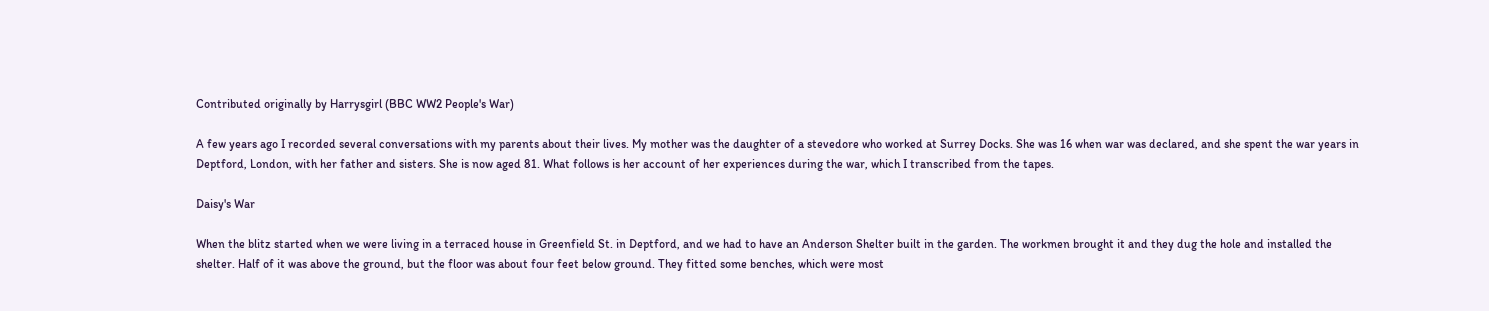Contributed originally by Harrysgirl (BBC WW2 People's War)

A few years ago I recorded several conversations with my parents about their lives. My mother was the daughter of a stevedore who worked at Surrey Docks. She was 16 when war was declared, and she spent the war years in Deptford, London, with her father and sisters. She is now aged 81. What follows is her account of her experiences during the war, which I transcribed from the tapes.

Daisy's War

When the blitz started when we were living in a terraced house in Greenfield St. in Deptford, and we had to have an Anderson Shelter built in the garden. The workmen brought it and they dug the hole and installed the shelter. Half of it was above the ground, but the floor was about four feet below ground. They fitted some benches, which were most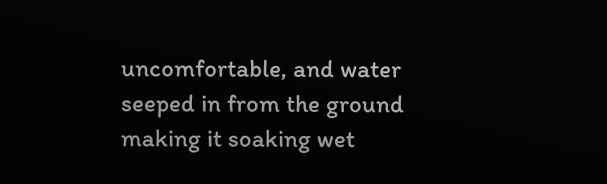uncomfortable, and water seeped in from the ground making it soaking wet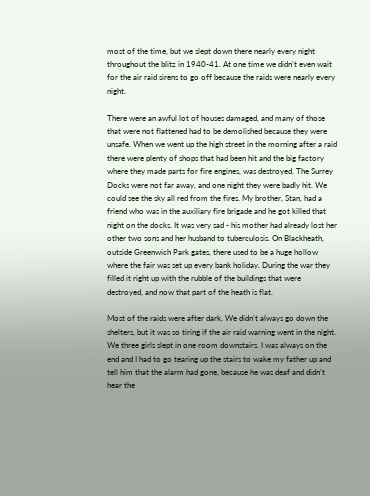most of the time, but we slept down there nearly every night throughout the blitz in 1940-41. At one time we didn’t even wait for the air raid sirens to go off because the raids were nearly every night.

There were an awful lot of houses damaged, and many of those that were not flattened had to be demolished because they were unsafe. When we went up the high street in the morning after a raid there were plenty of shops that had been hit and the big factory where they made parts for fire engines, was destroyed. The Surrey Docks were not far away, and one night they were badly hit. We could see the sky all red from the fires. My brother, Stan, had a friend who was in the auxiliary fire brigade and he got killed that night on the docks. It was very sad - his mother had already lost her other two sons and her husband to tuberculosis. On Blackheath, outside Greenwich Park gates, there used to be a huge hollow where the fair was set up every bank holiday. During the war they filled it right up with the rubble of the buildings that were destroyed, and now that part of the heath is flat.

Most of the raids were after dark. We didn’t always go down the shelters, but it was so tiring if the air raid warning went in the night. We three girls slept in one room downstairs. I was always on the end and I had to go tearing up the stairs to wake my father up and tell him that the alarm had gone, because he was deaf and didn’t hear the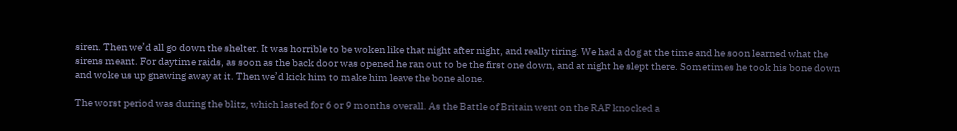siren. Then we’d all go down the shelter. It was horrible to be woken like that night after night, and really tiring. We had a dog at the time and he soon learned what the sirens meant. For daytime raids, as soon as the back door was opened he ran out to be the first one down, and at night he slept there. Sometimes he took his bone down and woke us up gnawing away at it. Then we’d kick him to make him leave the bone alone.

The worst period was during the blitz, which lasted for 6 or 9 months overall. As the Battle of Britain went on the RAF knocked a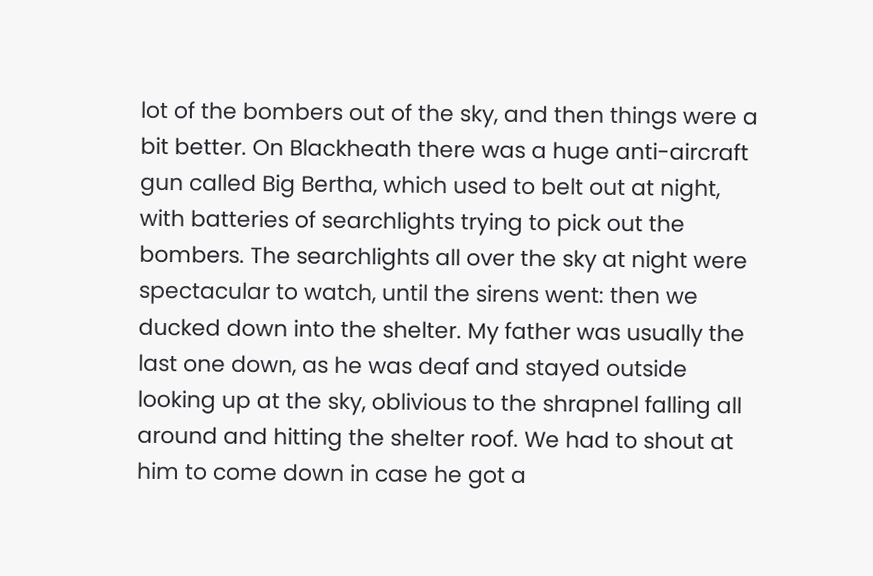lot of the bombers out of the sky, and then things were a bit better. On Blackheath there was a huge anti-aircraft gun called Big Bertha, which used to belt out at night, with batteries of searchlights trying to pick out the bombers. The searchlights all over the sky at night were spectacular to watch, until the sirens went: then we ducked down into the shelter. My father was usually the last one down, as he was deaf and stayed outside looking up at the sky, oblivious to the shrapnel falling all around and hitting the shelter roof. We had to shout at him to come down in case he got a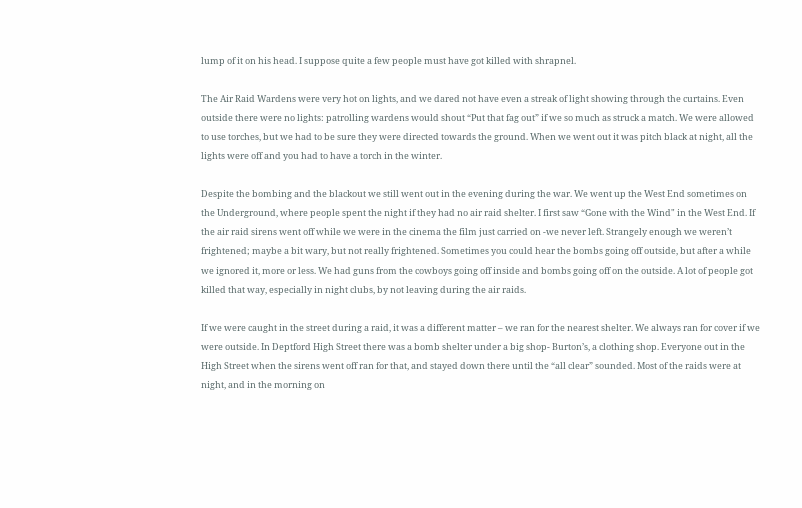lump of it on his head. I suppose quite a few people must have got killed with shrapnel.

The Air Raid Wardens were very hot on lights, and we dared not have even a streak of light showing through the curtains. Even outside there were no lights: patrolling wardens would shout “Put that fag out” if we so much as struck a match. We were allowed to use torches, but we had to be sure they were directed towards the ground. When we went out it was pitch black at night, all the lights were off and you had to have a torch in the winter.

Despite the bombing and the blackout we still went out in the evening during the war. We went up the West End sometimes on the Underground, where people spent the night if they had no air raid shelter. I first saw “Gone with the Wind" in the West End. If the air raid sirens went off while we were in the cinema the film just carried on -we never left. Strangely enough we weren’t frightened; maybe a bit wary, but not really frightened. Sometimes you could hear the bombs going off outside, but after a while we ignored it, more or less. We had guns from the cowboys going off inside and bombs going off on the outside. A lot of people got killed that way, especially in night clubs, by not leaving during the air raids.

If we were caught in the street during a raid, it was a different matter – we ran for the nearest shelter. We always ran for cover if we were outside. In Deptford High Street there was a bomb shelter under a big shop- Burton’s, a clothing shop. Everyone out in the High Street when the sirens went off ran for that, and stayed down there until the “all clear” sounded. Most of the raids were at night, and in the morning on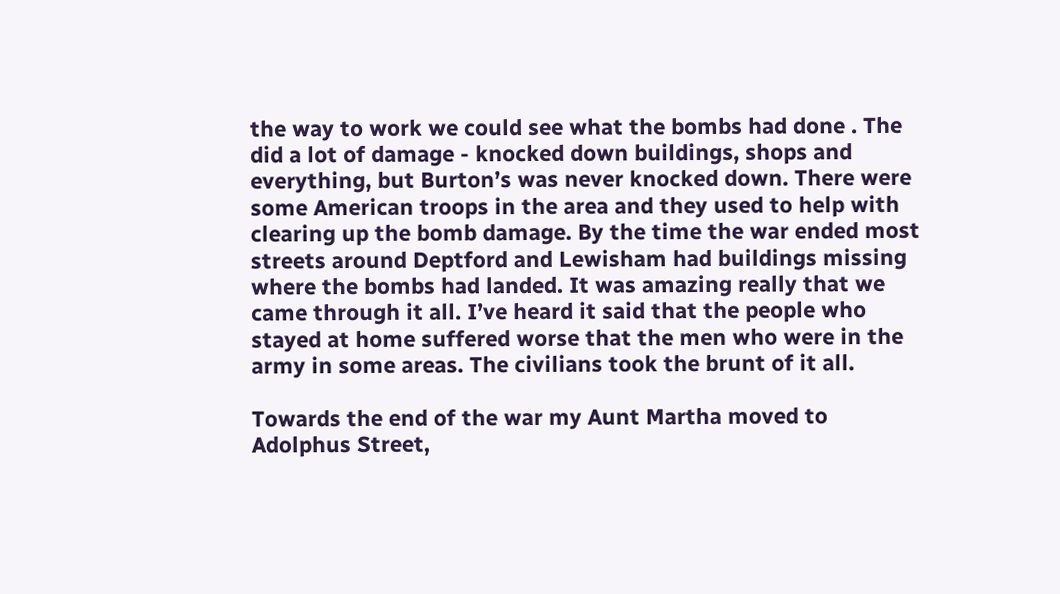the way to work we could see what the bombs had done . The did a lot of damage - knocked down buildings, shops and everything, but Burton’s was never knocked down. There were some American troops in the area and they used to help with clearing up the bomb damage. By the time the war ended most streets around Deptford and Lewisham had buildings missing where the bombs had landed. It was amazing really that we came through it all. I’ve heard it said that the people who stayed at home suffered worse that the men who were in the army in some areas. The civilians took the brunt of it all.

Towards the end of the war my Aunt Martha moved to Adolphus Street,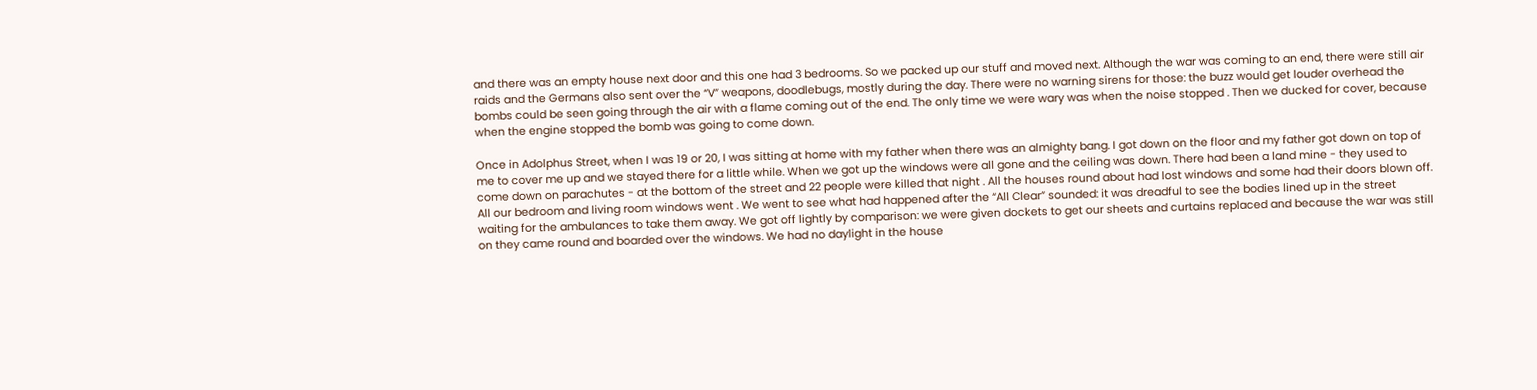and there was an empty house next door and this one had 3 bedrooms. So we packed up our stuff and moved next. Although the war was coming to an end, there were still air raids and the Germans also sent over the “V” weapons, doodlebugs, mostly during the day. There were no warning sirens for those: the buzz would get louder overhead the bombs could be seen going through the air with a flame coming out of the end. The only time we were wary was when the noise stopped . Then we ducked for cover, because when the engine stopped the bomb was going to come down.

Once in Adolphus Street, when I was 19 or 20, I was sitting at home with my father when there was an almighty bang. I got down on the floor and my father got down on top of me to cover me up and we stayed there for a little while. When we got up the windows were all gone and the ceiling was down. There had been a land mine - they used to come down on parachutes - at the bottom of the street and 22 people were killed that night . All the houses round about had lost windows and some had their doors blown off. All our bedroom and living room windows went . We went to see what had happened after the “All Clear” sounded: it was dreadful to see the bodies lined up in the street waiting for the ambulances to take them away. We got off lightly by comparison: we were given dockets to get our sheets and curtains replaced and because the war was still on they came round and boarded over the windows. We had no daylight in the house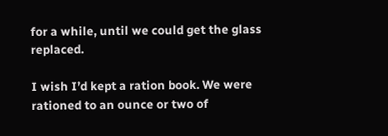for a while, until we could get the glass replaced.

I wish I’d kept a ration book. We were rationed to an ounce or two of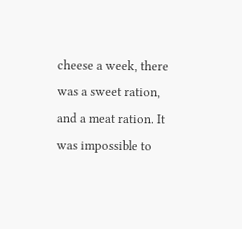cheese a week, there was a sweet ration, and a meat ration. It was impossible to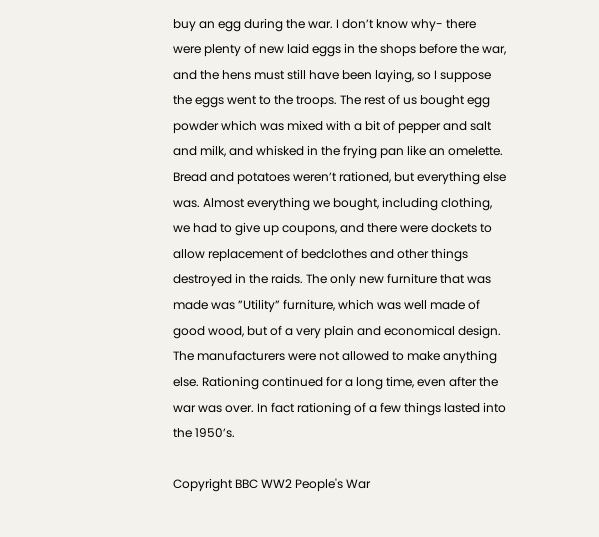buy an egg during the war. I don’t know why- there were plenty of new laid eggs in the shops before the war, and the hens must still have been laying, so I suppose the eggs went to the troops. The rest of us bought egg powder which was mixed with a bit of pepper and salt and milk, and whisked in the frying pan like an omelette. Bread and potatoes weren’t rationed, but everything else was. Almost everything we bought, including clothing, we had to give up coupons, and there were dockets to allow replacement of bedclothes and other things destroyed in the raids. The only new furniture that was made was ”Utility” furniture, which was well made of good wood, but of a very plain and economical design. The manufacturers were not allowed to make anything else. Rationing continued for a long time, even after the war was over. In fact rationing of a few things lasted into the 1950’s.

Copyright BBC WW2 People's War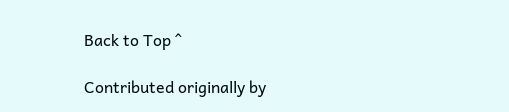Back to Top ^

Contributed originally by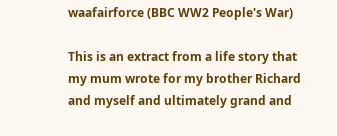waafairforce (BBC WW2 People's War)

This is an extract from a life story that my mum wrote for my brother Richard and myself and ultimately grand and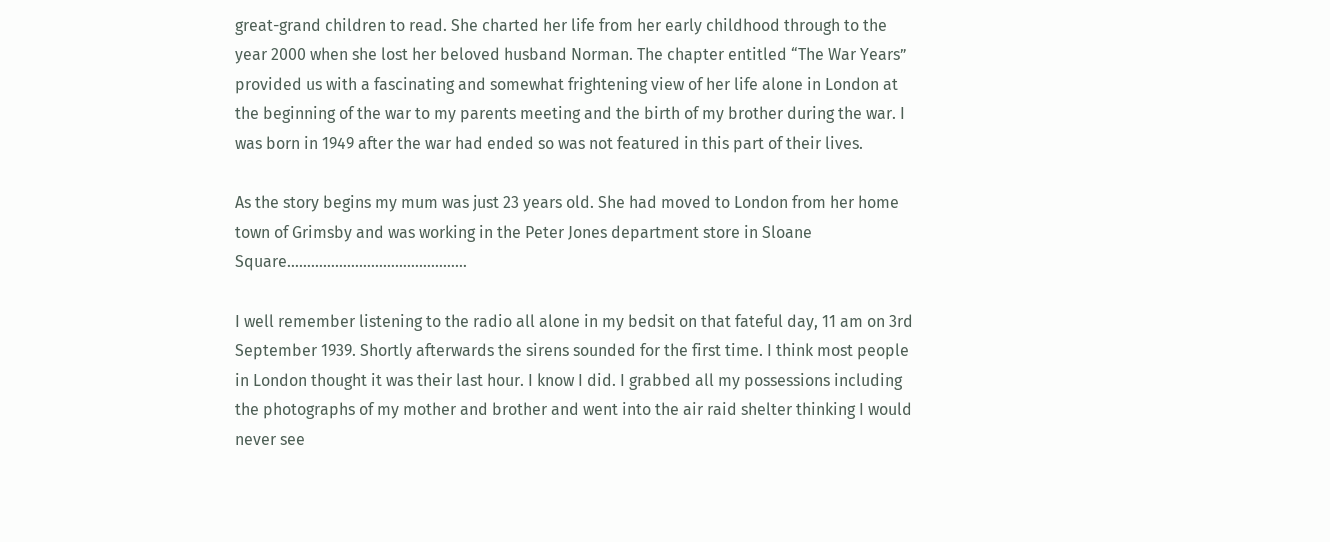great-grand children to read. She charted her life from her early childhood through to the year 2000 when she lost her beloved husband Norman. The chapter entitled “The War Years” provided us with a fascinating and somewhat frightening view of her life alone in London at the beginning of the war to my parents meeting and the birth of my brother during the war. I was born in 1949 after the war had ended so was not featured in this part of their lives.

As the story begins my mum was just 23 years old. She had moved to London from her home town of Grimsby and was working in the Peter Jones department store in Sloane Square………………………………………

I well remember listening to the radio all alone in my bedsit on that fateful day, 11 am on 3rd September 1939. Shortly afterwards the sirens sounded for the first time. I think most people in London thought it was their last hour. I know I did. I grabbed all my possessions including the photographs of my mother and brother and went into the air raid shelter thinking I would never see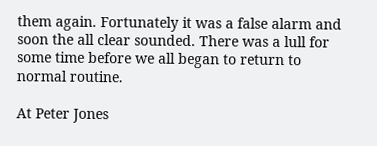them again. Fortunately it was a false alarm and soon the all clear sounded. There was a lull for some time before we all began to return to normal routine.

At Peter Jones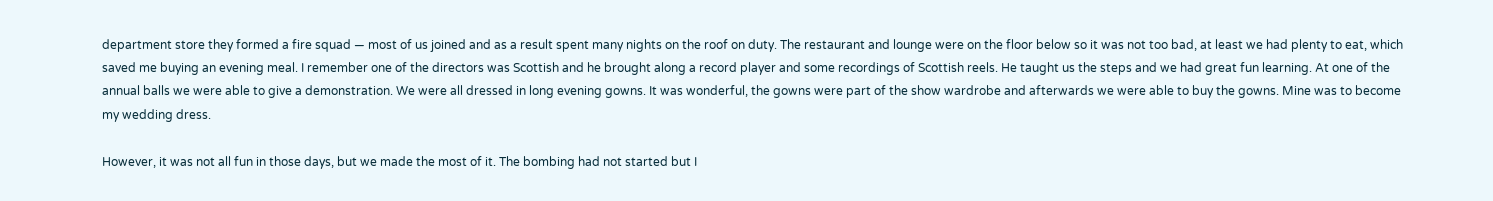department store they formed a fire squad — most of us joined and as a result spent many nights on the roof on duty. The restaurant and lounge were on the floor below so it was not too bad, at least we had plenty to eat, which saved me buying an evening meal. I remember one of the directors was Scottish and he brought along a record player and some recordings of Scottish reels. He taught us the steps and we had great fun learning. At one of the annual balls we were able to give a demonstration. We were all dressed in long evening gowns. It was wonderful, the gowns were part of the show wardrobe and afterwards we were able to buy the gowns. Mine was to become my wedding dress.

However, it was not all fun in those days, but we made the most of it. The bombing had not started but I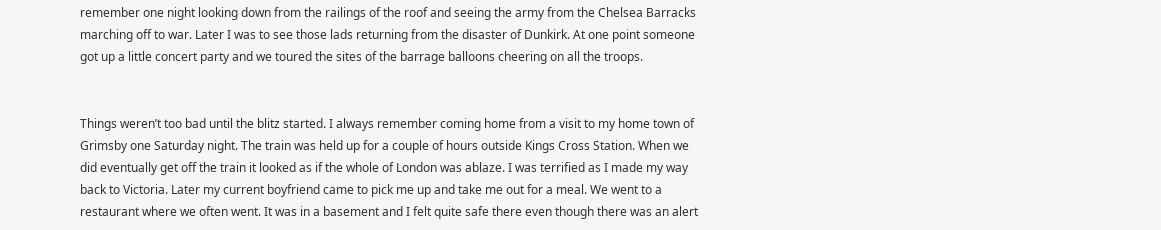remember one night looking down from the railings of the roof and seeing the army from the Chelsea Barracks marching off to war. Later I was to see those lads returning from the disaster of Dunkirk. At one point someone got up a little concert party and we toured the sites of the barrage balloons cheering on all the troops.


Things weren’t too bad until the blitz started. I always remember coming home from a visit to my home town of Grimsby one Saturday night. The train was held up for a couple of hours outside Kings Cross Station. When we did eventually get off the train it looked as if the whole of London was ablaze. I was terrified as I made my way back to Victoria. Later my current boyfriend came to pick me up and take me out for a meal. We went to a restaurant where we often went. It was in a basement and I felt quite safe there even though there was an alert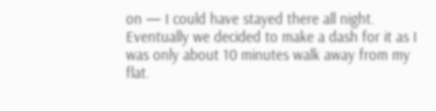on — I could have stayed there all night. Eventually we decided to make a dash for it as I was only about 10 minutes walk away from my flat.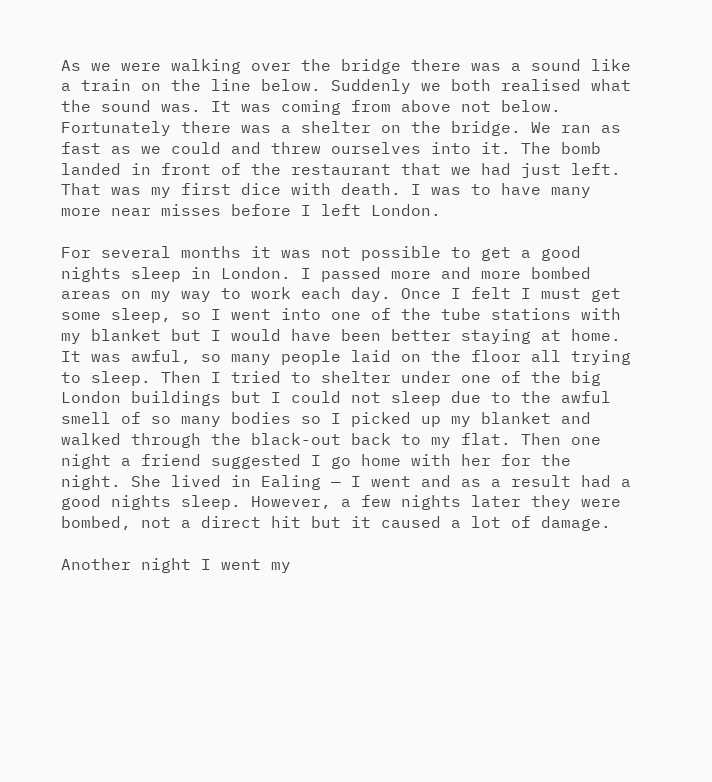As we were walking over the bridge there was a sound like a train on the line below. Suddenly we both realised what the sound was. It was coming from above not below. Fortunately there was a shelter on the bridge. We ran as fast as we could and threw ourselves into it. The bomb landed in front of the restaurant that we had just left. That was my first dice with death. I was to have many more near misses before I left London.

For several months it was not possible to get a good nights sleep in London. I passed more and more bombed areas on my way to work each day. Once I felt I must get some sleep, so I went into one of the tube stations with my blanket but I would have been better staying at home. It was awful, so many people laid on the floor all trying to sleep. Then I tried to shelter under one of the big London buildings but I could not sleep due to the awful smell of so many bodies so I picked up my blanket and walked through the black-out back to my flat. Then one night a friend suggested I go home with her for the night. She lived in Ealing — I went and as a result had a good nights sleep. However, a few nights later they were bombed, not a direct hit but it caused a lot of damage.

Another night I went my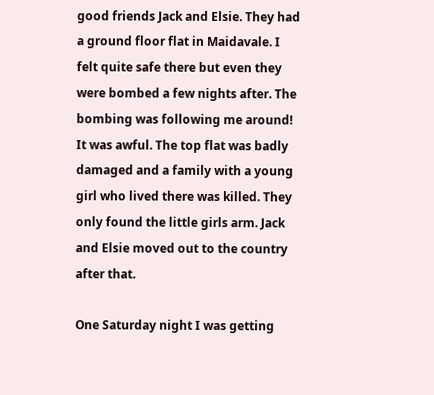good friends Jack and Elsie. They had a ground floor flat in Maidavale. I felt quite safe there but even they were bombed a few nights after. The bombing was following me around! It was awful. The top flat was badly damaged and a family with a young girl who lived there was killed. They only found the little girls arm. Jack and Elsie moved out to the country after that.

One Saturday night I was getting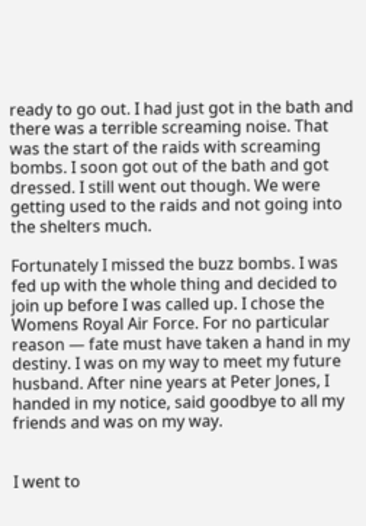ready to go out. I had just got in the bath and there was a terrible screaming noise. That was the start of the raids with screaming bombs. I soon got out of the bath and got dressed. I still went out though. We were getting used to the raids and not going into the shelters much.

Fortunately I missed the buzz bombs. I was fed up with the whole thing and decided to join up before I was called up. I chose the Womens Royal Air Force. For no particular reason — fate must have taken a hand in my destiny. I was on my way to meet my future husband. After nine years at Peter Jones, I handed in my notice, said goodbye to all my friends and was on my way.


I went to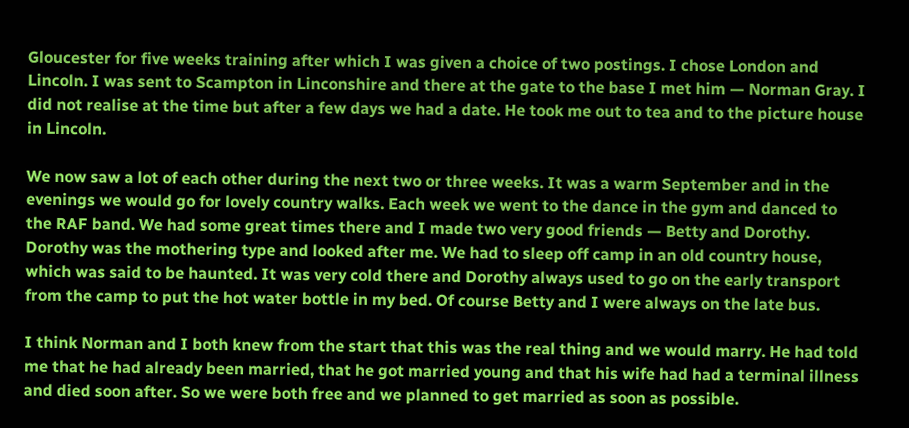Gloucester for five weeks training after which I was given a choice of two postings. I chose London and Lincoln. I was sent to Scampton in Linconshire and there at the gate to the base I met him — Norman Gray. I did not realise at the time but after a few days we had a date. He took me out to tea and to the picture house in Lincoln.

We now saw a lot of each other during the next two or three weeks. It was a warm September and in the evenings we would go for lovely country walks. Each week we went to the dance in the gym and danced to the RAF band. We had some great times there and I made two very good friends — Betty and Dorothy. Dorothy was the mothering type and looked after me. We had to sleep off camp in an old country house, which was said to be haunted. It was very cold there and Dorothy always used to go on the early transport from the camp to put the hot water bottle in my bed. Of course Betty and I were always on the late bus.

I think Norman and I both knew from the start that this was the real thing and we would marry. He had told me that he had already been married, that he got married young and that his wife had had a terminal illness and died soon after. So we were both free and we planned to get married as soon as possible.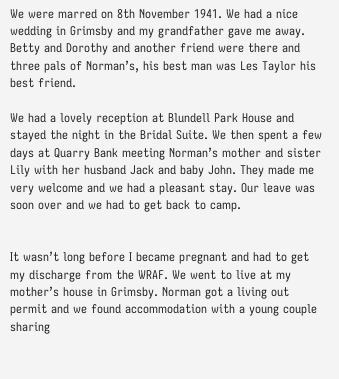We were marred on 8th November 1941. We had a nice wedding in Grimsby and my grandfather gave me away. Betty and Dorothy and another friend were there and three pals of Norman’s, his best man was Les Taylor his best friend.

We had a lovely reception at Blundell Park House and stayed the night in the Bridal Suite. We then spent a few days at Quarry Bank meeting Norman’s mother and sister Lily with her husband Jack and baby John. They made me very welcome and we had a pleasant stay. Our leave was soon over and we had to get back to camp.


It wasn’t long before I became pregnant and had to get my discharge from the WRAF. We went to live at my mother’s house in Grimsby. Norman got a living out permit and we found accommodation with a young couple sharing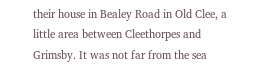their house in Bealey Road in Old Clee, a little area between Cleethorpes and Grimsby. It was not far from the sea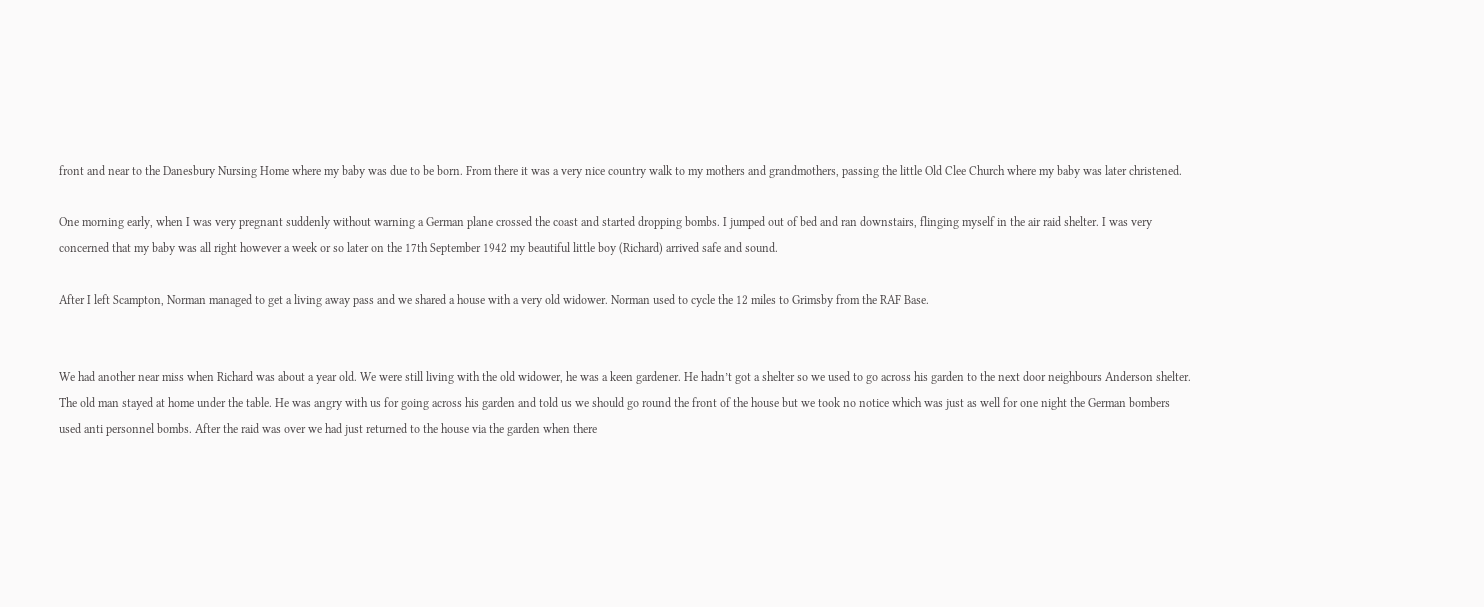front and near to the Danesbury Nursing Home where my baby was due to be born. From there it was a very nice country walk to my mothers and grandmothers, passing the little Old Clee Church where my baby was later christened.

One morning early, when I was very pregnant suddenly without warning a German plane crossed the coast and started dropping bombs. I jumped out of bed and ran downstairs, flinging myself in the air raid shelter. I was very concerned that my baby was all right however a week or so later on the 17th September 1942 my beautiful little boy (Richard) arrived safe and sound.

After I left Scampton, Norman managed to get a living away pass and we shared a house with a very old widower. Norman used to cycle the 12 miles to Grimsby from the RAF Base.


We had another near miss when Richard was about a year old. We were still living with the old widower, he was a keen gardener. He hadn’t got a shelter so we used to go across his garden to the next door neighbours Anderson shelter. The old man stayed at home under the table. He was angry with us for going across his garden and told us we should go round the front of the house but we took no notice which was just as well for one night the German bombers used anti personnel bombs. After the raid was over we had just returned to the house via the garden when there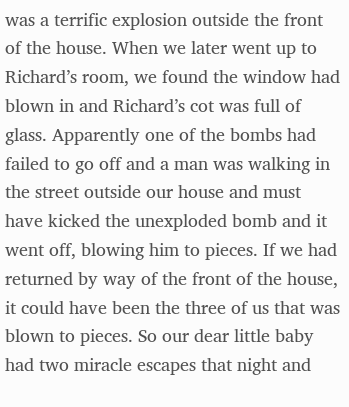was a terrific explosion outside the front of the house. When we later went up to Richard’s room, we found the window had blown in and Richard’s cot was full of glass. Apparently one of the bombs had failed to go off and a man was walking in the street outside our house and must have kicked the unexploded bomb and it went off, blowing him to pieces. If we had returned by way of the front of the house, it could have been the three of us that was blown to pieces. So our dear little baby had two miracle escapes that night and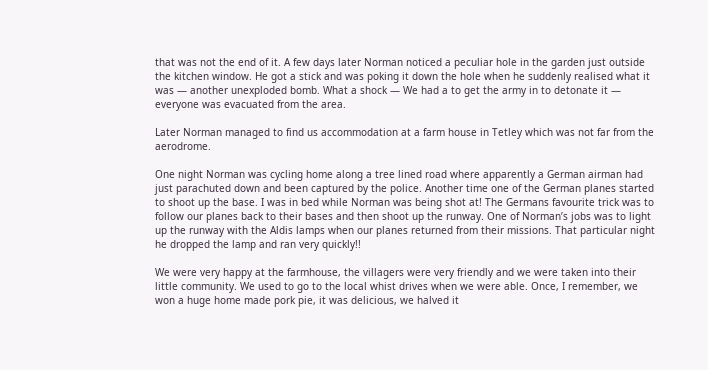that was not the end of it. A few days later Norman noticed a peculiar hole in the garden just outside the kitchen window. He got a stick and was poking it down the hole when he suddenly realised what it was — another unexploded bomb. What a shock — We had a to get the army in to detonate it — everyone was evacuated from the area.

Later Norman managed to find us accommodation at a farm house in Tetley which was not far from the aerodrome.

One night Norman was cycling home along a tree lined road where apparently a German airman had just parachuted down and been captured by the police. Another time one of the German planes started to shoot up the base. I was in bed while Norman was being shot at! The Germans favourite trick was to follow our planes back to their bases and then shoot up the runway. One of Norman’s jobs was to light up the runway with the Aldis lamps when our planes returned from their missions. That particular night he dropped the lamp and ran very quickly!!

We were very happy at the farmhouse, the villagers were very friendly and we were taken into their little community. We used to go to the local whist drives when we were able. Once, I remember, we won a huge home made pork pie, it was delicious, we halved it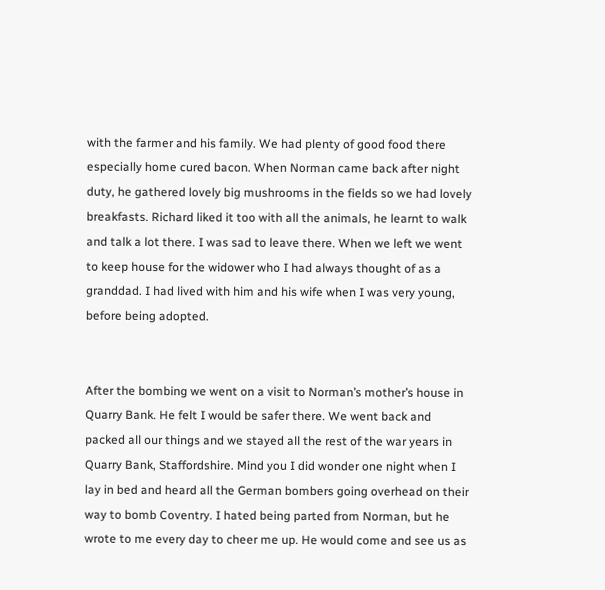with the farmer and his family. We had plenty of good food there especially home cured bacon. When Norman came back after night duty, he gathered lovely big mushrooms in the fields so we had lovely breakfasts. Richard liked it too with all the animals, he learnt to walk and talk a lot there. I was sad to leave there. When we left we went to keep house for the widower who I had always thought of as a granddad. I had lived with him and his wife when I was very young, before being adopted.


After the bombing we went on a visit to Norman’s mother’s house in Quarry Bank. He felt I would be safer there. We went back and packed all our things and we stayed all the rest of the war years in Quarry Bank, Staffordshire. Mind you I did wonder one night when I lay in bed and heard all the German bombers going overhead on their way to bomb Coventry. I hated being parted from Norman, but he wrote to me every day to cheer me up. He would come and see us as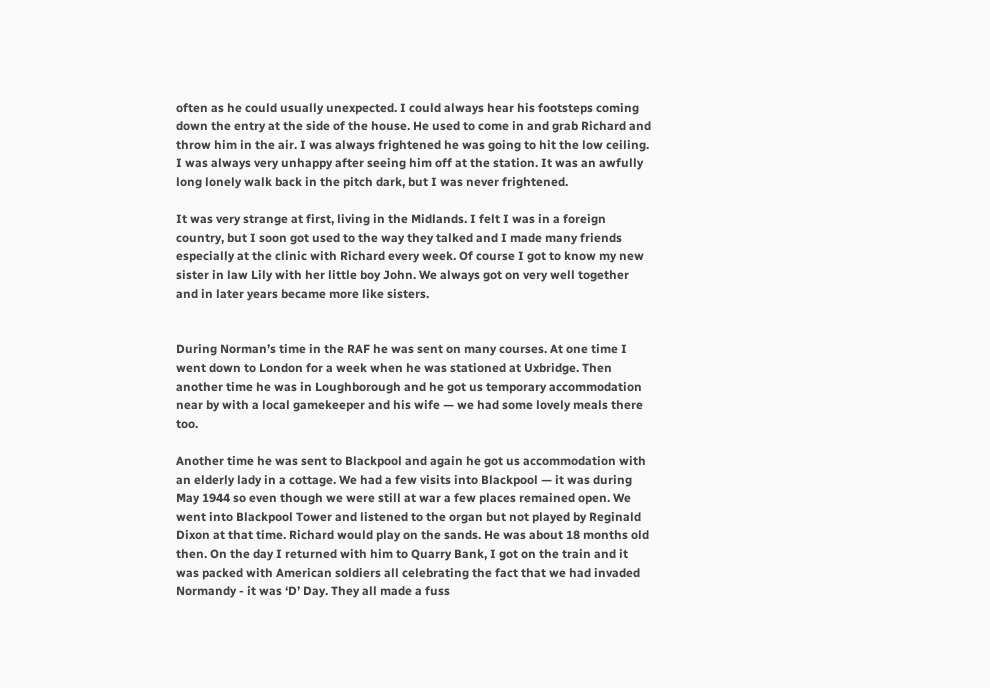often as he could usually unexpected. I could always hear his footsteps coming down the entry at the side of the house. He used to come in and grab Richard and throw him in the air. I was always frightened he was going to hit the low ceiling. I was always very unhappy after seeing him off at the station. It was an awfully long lonely walk back in the pitch dark, but I was never frightened.

It was very strange at first, living in the Midlands. I felt I was in a foreign country, but I soon got used to the way they talked and I made many friends especially at the clinic with Richard every week. Of course I got to know my new sister in law Lily with her little boy John. We always got on very well together and in later years became more like sisters.


During Norman’s time in the RAF he was sent on many courses. At one time I went down to London for a week when he was stationed at Uxbridge. Then another time he was in Loughborough and he got us temporary accommodation near by with a local gamekeeper and his wife — we had some lovely meals there too.

Another time he was sent to Blackpool and again he got us accommodation with an elderly lady in a cottage. We had a few visits into Blackpool — it was during May 1944 so even though we were still at war a few places remained open. We went into Blackpool Tower and listened to the organ but not played by Reginald Dixon at that time. Richard would play on the sands. He was about 18 months old then. On the day I returned with him to Quarry Bank, I got on the train and it was packed with American soldiers all celebrating the fact that we had invaded Normandy - it was ‘D’ Day. They all made a fuss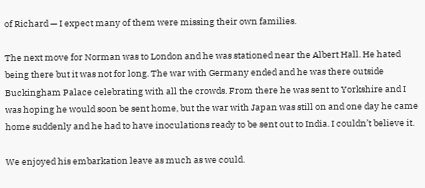of Richard — I expect many of them were missing their own families.

The next move for Norman was to London and he was stationed near the Albert Hall. He hated being there but it was not for long. The war with Germany ended and he was there outside Buckingham Palace celebrating with all the crowds. From there he was sent to Yorkshire and I was hoping he would soon be sent home, but the war with Japan was still on and one day he came home suddenly and he had to have inoculations ready to be sent out to India. I couldn’t believe it.

We enjoyed his embarkation leave as much as we could.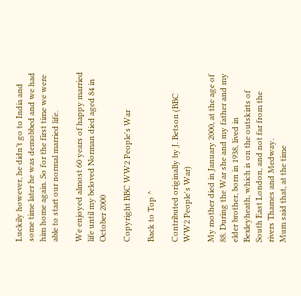Luckily however, he didn’t go to India and some time later he was demobbed and we had him home again. So for the first time we were able to start our normal married life.

We enjoyed almost 60 years of happy married life until my beloved Norman died aged 84 in October 2000

Copyright BBC WW2 People's War

Back to Top ^

Contributed originally by J. Betson (BBC WW2 People's War)

My mother died in January 2000, at the age of 88. During the War she and my father and my elder brother, born in 1938, lived in Bexleyheath, which is on the outskirts of South East London, and not far from the rivers Thames and Medway.
Mum said that, at the time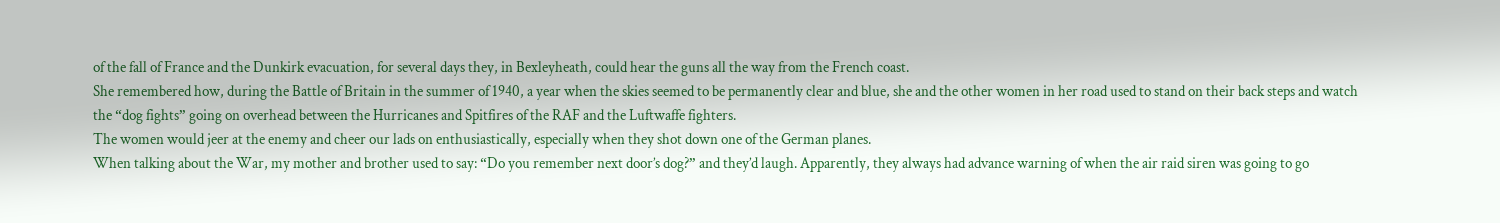of the fall of France and the Dunkirk evacuation, for several days they, in Bexleyheath, could hear the guns all the way from the French coast.
She remembered how, during the Battle of Britain in the summer of 1940, a year when the skies seemed to be permanently clear and blue, she and the other women in her road used to stand on their back steps and watch the “dog fights” going on overhead between the Hurricanes and Spitfires of the RAF and the Luftwaffe fighters.
The women would jeer at the enemy and cheer our lads on enthusiastically, especially when they shot down one of the German planes.
When talking about the War, my mother and brother used to say: “Do you remember next door’s dog?” and they’d laugh. Apparently, they always had advance warning of when the air raid siren was going to go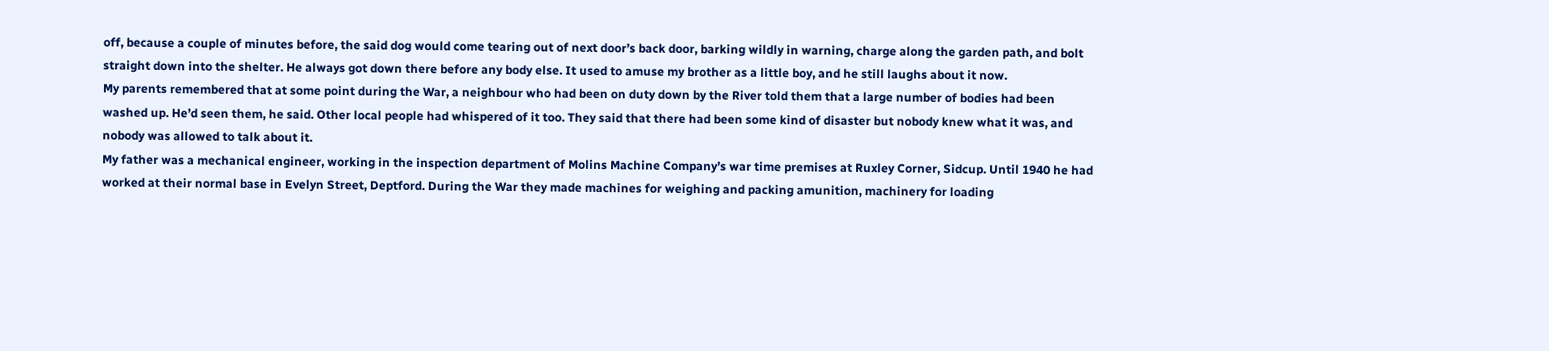off, because a couple of minutes before, the said dog would come tearing out of next door’s back door, barking wildly in warning, charge along the garden path, and bolt straight down into the shelter. He always got down there before any body else. It used to amuse my brother as a little boy, and he still laughs about it now.
My parents remembered that at some point during the War, a neighbour who had been on duty down by the River told them that a large number of bodies had been washed up. He’d seen them, he said. Other local people had whispered of it too. They said that there had been some kind of disaster but nobody knew what it was, and nobody was allowed to talk about it.
My father was a mechanical engineer, working in the inspection department of Molins Machine Company’s war time premises at Ruxley Corner, Sidcup. Until 1940 he had worked at their normal base in Evelyn Street, Deptford. During the War they made machines for weighing and packing amunition, machinery for loading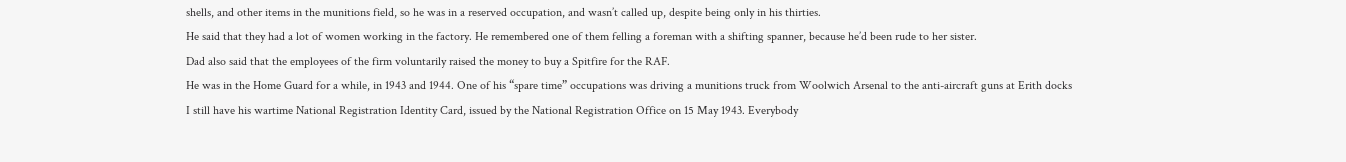shells, and other items in the munitions field, so he was in a reserved occupation, and wasn’t called up, despite being only in his thirties.
He said that they had a lot of women working in the factory. He remembered one of them felling a foreman with a shifting spanner, because he’d been rude to her sister.
Dad also said that the employees of the firm voluntarily raised the money to buy a Spitfire for the RAF.
He was in the Home Guard for a while, in 1943 and 1944. One of his “spare time” occupations was driving a munitions truck from Woolwich Arsenal to the anti-aircraft guns at Erith docks
I still have his wartime National Registration Identity Card, issued by the National Registration Office on 15 May 1943. Everybody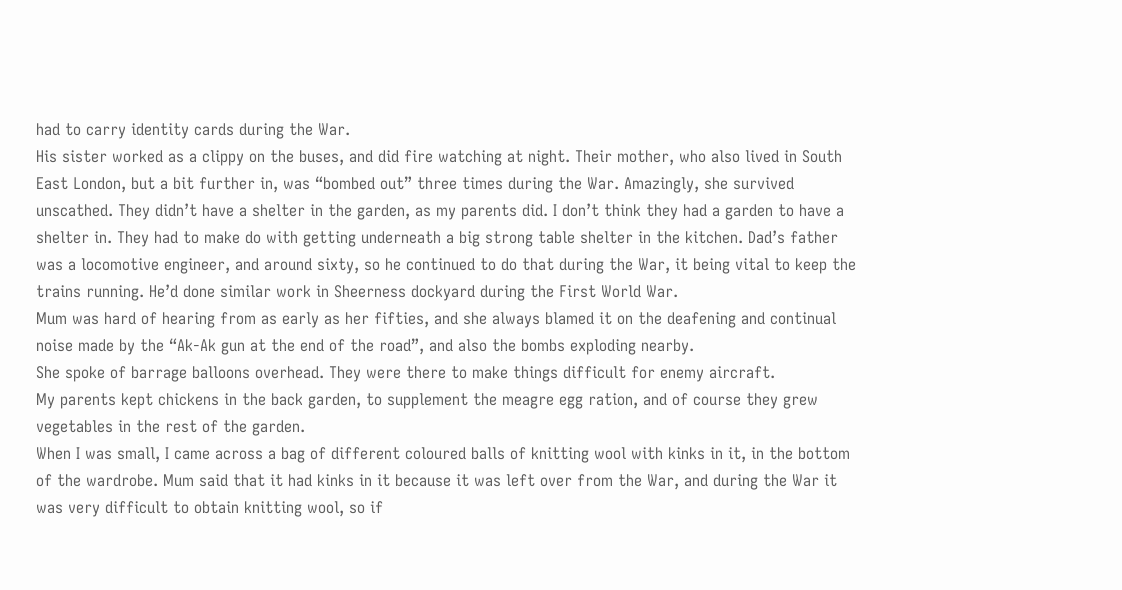had to carry identity cards during the War.
His sister worked as a clippy on the buses, and did fire watching at night. Their mother, who also lived in South East London, but a bit further in, was “bombed out” three times during the War. Amazingly, she survived unscathed. They didn’t have a shelter in the garden, as my parents did. I don’t think they had a garden to have a shelter in. They had to make do with getting underneath a big strong table shelter in the kitchen. Dad’s father was a locomotive engineer, and around sixty, so he continued to do that during the War, it being vital to keep the trains running. He’d done similar work in Sheerness dockyard during the First World War.
Mum was hard of hearing from as early as her fifties, and she always blamed it on the deafening and continual noise made by the “Ak-Ak gun at the end of the road”, and also the bombs exploding nearby.
She spoke of barrage balloons overhead. They were there to make things difficult for enemy aircraft.
My parents kept chickens in the back garden, to supplement the meagre egg ration, and of course they grew vegetables in the rest of the garden.
When I was small, I came across a bag of different coloured balls of knitting wool with kinks in it, in the bottom of the wardrobe. Mum said that it had kinks in it because it was left over from the War, and during the War it was very difficult to obtain knitting wool, so if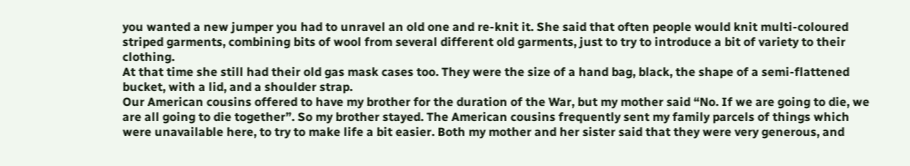you wanted a new jumper you had to unravel an old one and re-knit it. She said that often people would knit multi-coloured striped garments, combining bits of wool from several different old garments, just to try to introduce a bit of variety to their clothing.
At that time she still had their old gas mask cases too. They were the size of a hand bag, black, the shape of a semi-flattened bucket, with a lid, and a shoulder strap.
Our American cousins offered to have my brother for the duration of the War, but my mother said “No. If we are going to die, we are all going to die together”. So my brother stayed. The American cousins frequently sent my family parcels of things which were unavailable here, to try to make life a bit easier. Both my mother and her sister said that they were very generous, and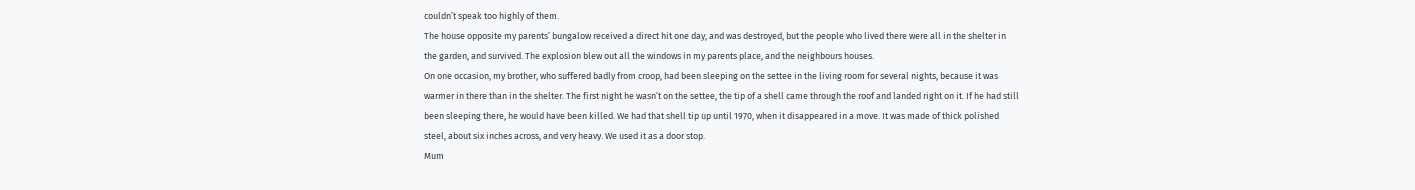couldn’t speak too highly of them.
The house opposite my parents’ bungalow received a direct hit one day, and was destroyed, but the people who lived there were all in the shelter in the garden, and survived. The explosion blew out all the windows in my parents place, and the neighbours houses.
On one occasion, my brother, who suffered badly from croop, had been sleeping on the settee in the living room for several nights, because it was warmer in there than in the shelter. The first night he wasn’t on the settee, the tip of a shell came through the roof and landed right on it. If he had still been sleeping there, he would have been killed. We had that shell tip up until 1970, when it disappeared in a move. It was made of thick polished steel, about six inches across, and very heavy. We used it as a door stop.
Mum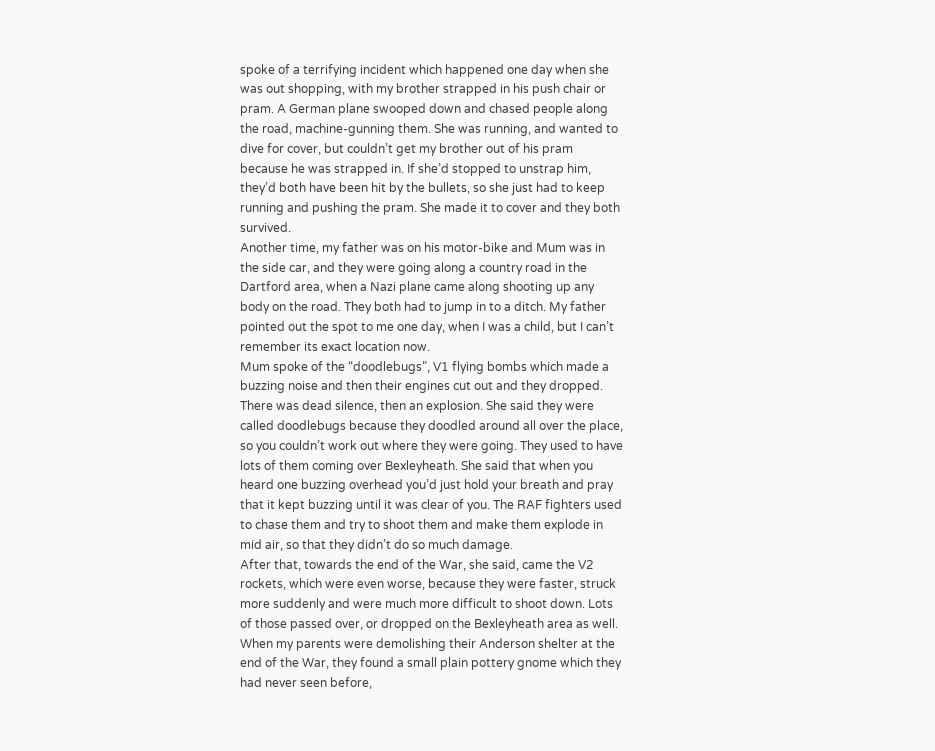spoke of a terrifying incident which happened one day when she was out shopping, with my brother strapped in his push chair or pram. A German plane swooped down and chased people along the road, machine-gunning them. She was running, and wanted to dive for cover, but couldn’t get my brother out of his pram because he was strapped in. If she’d stopped to unstrap him, they’d both have been hit by the bullets, so she just had to keep running and pushing the pram. She made it to cover and they both survived.
Another time, my father was on his motor-bike and Mum was in the side car, and they were going along a country road in the Dartford area, when a Nazi plane came along shooting up any body on the road. They both had to jump in to a ditch. My father pointed out the spot to me one day, when I was a child, but I can’t remember its exact location now.
Mum spoke of the “doodlebugs”, V1 flying bombs which made a buzzing noise and then their engines cut out and they dropped. There was dead silence, then an explosion. She said they were called doodlebugs because they doodled around all over the place, so you couldn’t work out where they were going. They used to have lots of them coming over Bexleyheath. She said that when you heard one buzzing overhead you’d just hold your breath and pray that it kept buzzing until it was clear of you. The RAF fighters used to chase them and try to shoot them and make them explode in mid air, so that they didn’t do so much damage.
After that, towards the end of the War, she said, came the V2 rockets, which were even worse, because they were faster, struck more suddenly and were much more difficult to shoot down. Lots of those passed over, or dropped on the Bexleyheath area as well.
When my parents were demolishing their Anderson shelter at the end of the War, they found a small plain pottery gnome which they had never seen before,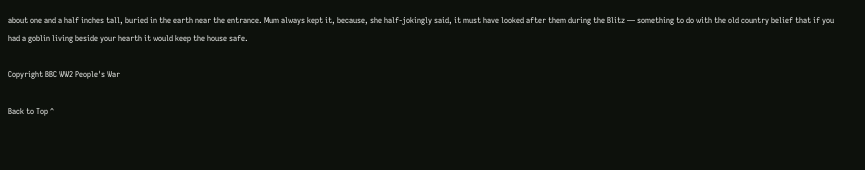about one and a half inches tall, buried in the earth near the entrance. Mum always kept it, because, she half-jokingly said, it must have looked after them during the Blitz — something to do with the old country belief that if you had a goblin living beside your hearth it would keep the house safe.

Copyright BBC WW2 People's War

Back to Top ^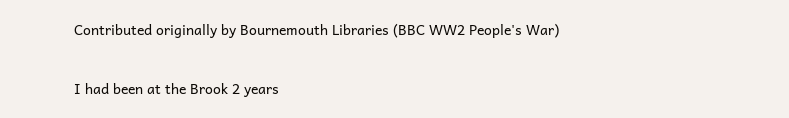Contributed originally by Bournemouth Libraries (BBC WW2 People's War)

I had been at the Brook 2 years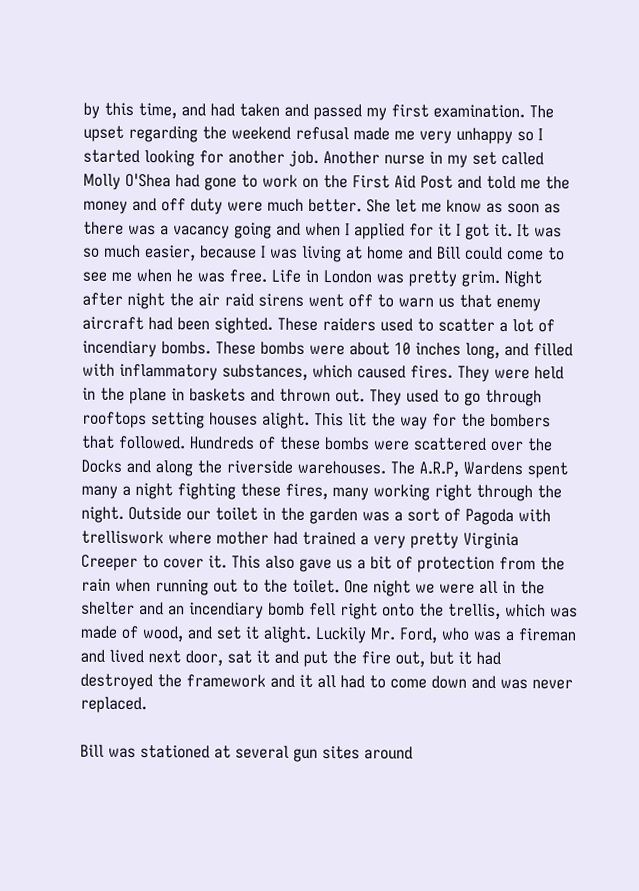by this time, and had taken and passed my first examination. The upset regarding the weekend refusal made me very unhappy so I started looking for another job. Another nurse in my set called Molly O'Shea had gone to work on the First Aid Post and told me the money and off duty were much better. She let me know as soon as there was a vacancy going and when I applied for it I got it. It was so much easier, because I was living at home and Bill could come to see me when he was free. Life in London was pretty grim. Night after night the air raid sirens went off to warn us that enemy aircraft had been sighted. These raiders used to scatter a lot of incendiary bombs. These bombs were about 10 inches long, and filled with inflammatory substances, which caused fires. They were held in the plane in baskets and thrown out. They used to go through rooftops setting houses alight. This lit the way for the bombers that followed. Hundreds of these bombs were scattered over the Docks and along the riverside warehouses. The A.R.P, Wardens spent many a night fighting these fires, many working right through the night. Outside our toilet in the garden was a sort of Pagoda with trelliswork where mother had trained a very pretty Virginia Creeper to cover it. This also gave us a bit of protection from the rain when running out to the toilet. One night we were all in the shelter and an incendiary bomb fell right onto the trellis, which was made of wood, and set it alight. Luckily Mr. Ford, who was a fireman and lived next door, sat it and put the fire out, but it had destroyed the framework and it all had to come down and was never replaced.

Bill was stationed at several gun sites around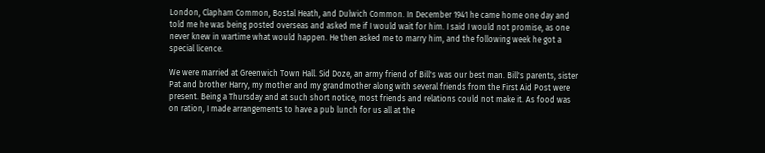London, Clapham Common, Bostal Heath, and Dulwich Common. In December 1941 he came home one day and told me he was being posted overseas and asked me if I would wait for him. I said I would not promise, as one never knew in wartime what would happen. He then asked me to marry him, and the following week he got a special licence.

We were married at Greenwich Town Hall. Sid Doze, an army friend of Bill's was our best man. Bill's parents, sister Pat and brother Harry, my mother and my grandmother along with several friends from the First Aid Post were present. Being a Thursday and at such short notice, most friends and relations could not make it. As food was on ration, I made arrangements to have a pub lunch for us all at the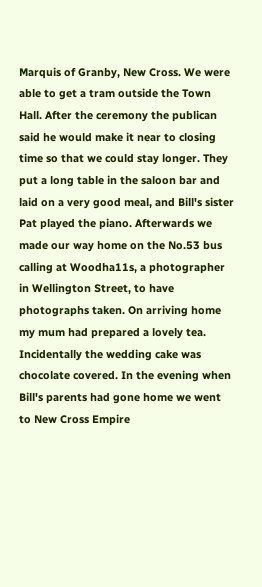Marquis of Granby, New Cross. We were able to get a tram outside the Town Hall. After the ceremony the publican said he would make it near to closing time so that we could stay longer. They put a long table in the saloon bar and laid on a very good meal, and Bill's sister Pat played the piano. Afterwards we made our way home on the No.53 bus calling at Woodha11s, a photographer in Wellington Street, to have photographs taken. On arriving home my mum had prepared a lovely tea. Incidentally the wedding cake was chocolate covered. In the evening when Bill's parents had gone home we went to New Cross Empire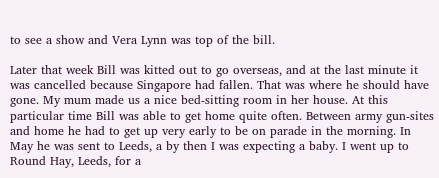to see a show and Vera Lynn was top of the bill.

Later that week Bill was kitted out to go overseas, and at the last minute it was cancelled because Singapore had fallen. That was where he should have gone. My mum made us a nice bed-sitting room in her house. At this particular time Bill was able to get home quite often. Between army gun-sites and home he had to get up very early to be on parade in the morning. In May he was sent to Leeds, a by then I was expecting a baby. I went up to Round Hay, Leeds, for a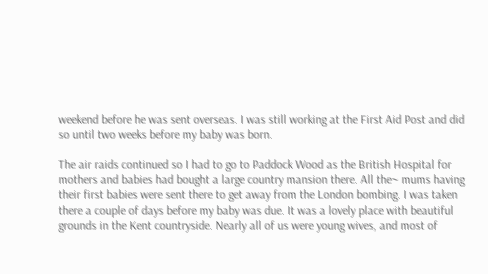weekend before he was sent overseas. I was still working at the First Aid Post and did so until two weeks before my baby was born.

The air raids continued so I had to go to Paddock Wood as the British Hospital for mothers and babies had bought a large country mansion there. All the~ mums having their first babies were sent there to get away from the London bombing. I was taken there a couple of days before my baby was due. It was a lovely place with beautiful grounds in the Kent countryside. Nearly all of us were young wives, and most of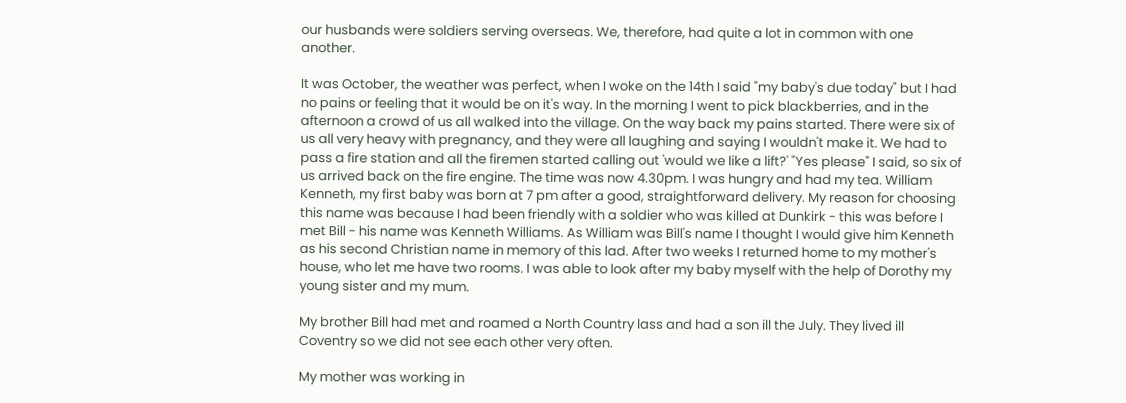our husbands were soldiers serving overseas. We, therefore, had quite a lot in common with one another.

It was October, the weather was perfect, when I woke on the 14th I said "my baby's due today" but I had no pains or feeling that it would be on it's way. In the morning I went to pick blackberries, and in the afternoon a crowd of us all walked into the village. On the way back my pains started. There were six of us all very heavy with pregnancy, and they were all laughing and saying I wouldn't make it. We had to pass a fire station and all the firemen started calling out 'would we like a lift?' "Yes please" I said, so six of us arrived back on the fire engine. The time was now 4.30pm. I was hungry and had my tea. William Kenneth, my first baby was born at 7 pm after a good, straightforward delivery. My reason for choosing this name was because I had been friendly with a soldier who was killed at Dunkirk - this was before I met Bill - his name was Kenneth Williams. As William was Bill's name I thought I would give him Kenneth as his second Christian name in memory of this lad. After two weeks I returned home to my mother's house, who let me have two rooms. I was able to look after my baby myself with the help of Dorothy my young sister and my mum.

My brother Bill had met and roamed a North Country lass and had a son ill the July. They lived ill Coventry so we did not see each other very often.

My mother was working in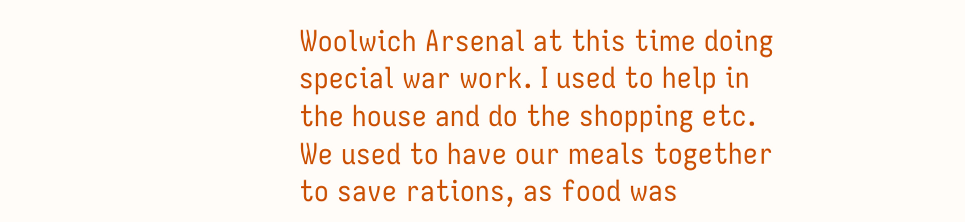Woolwich Arsenal at this time doing special war work. I used to help in the house and do the shopping etc. We used to have our meals together to save rations, as food was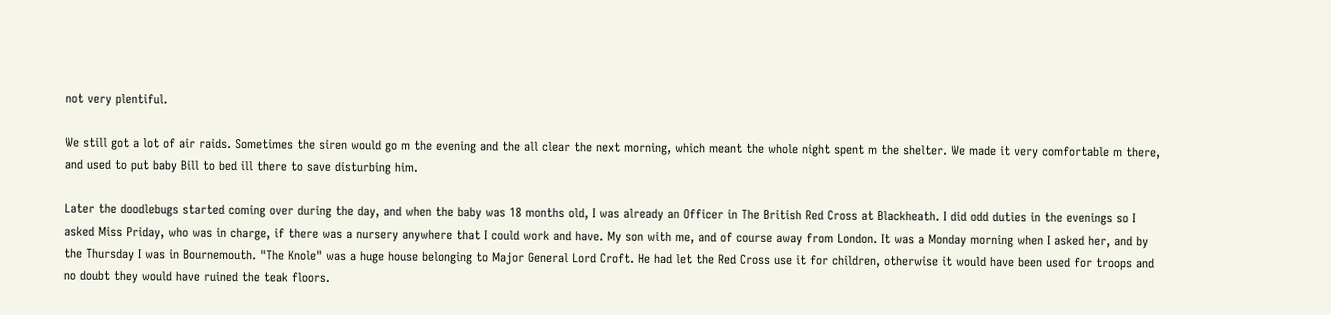not very plentiful.

We still got a lot of air raids. Sometimes the siren would go m the evening and the all clear the next morning, which meant the whole night spent m the shelter. We made it very comfortable m there, and used to put baby Bill to bed ill there to save disturbing him.

Later the doodlebugs started coming over during the day, and when the baby was 18 months old, I was already an Officer in The British Red Cross at Blackheath. I did odd duties in the evenings so I asked Miss Priday, who was in charge, if there was a nursery anywhere that I could work and have. My son with me, and of course away from London. It was a Monday morning when I asked her, and by the Thursday I was in Bournemouth. "The Knole" was a huge house belonging to Major General Lord Croft. He had let the Red Cross use it for children, otherwise it would have been used for troops and no doubt they would have ruined the teak floors.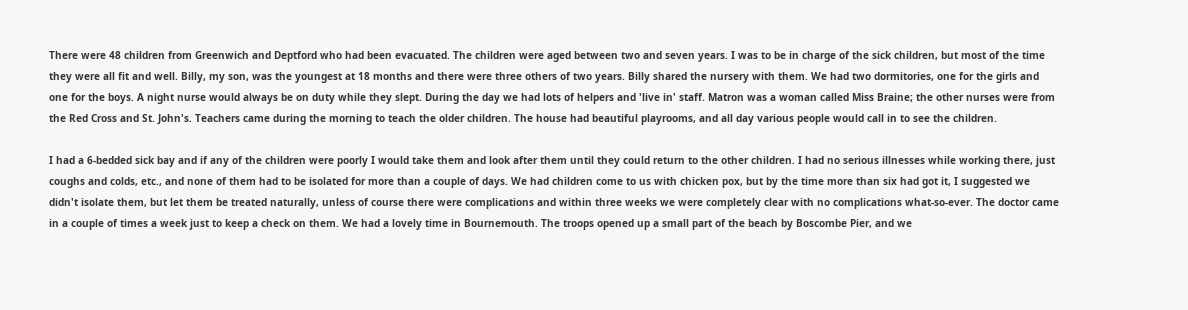There were 48 children from Greenwich and Deptford who had been evacuated. The children were aged between two and seven years. I was to be in charge of the sick children, but most of the time they were all fit and well. Billy, my son, was the youngest at 18 months and there were three others of two years. Billy shared the nursery with them. We had two dormitories, one for the girls and one for the boys. A night nurse would always be on duty while they slept. During the day we had lots of helpers and 'live in' staff. Matron was a woman called Miss Braine; the other nurses were from the Red Cross and St. John's. Teachers came during the morning to teach the older children. The house had beautiful playrooms, and all day various people would call in to see the children.

I had a 6-bedded sick bay and if any of the children were poorly I would take them and look after them until they could return to the other children. I had no serious illnesses while working there, just coughs and colds, etc., and none of them had to be isolated for more than a couple of days. We had children come to us with chicken pox, but by the time more than six had got it, I suggested we didn't isolate them, but let them be treated naturally, unless of course there were complications and within three weeks we were completely clear with no complications what-so-ever. The doctor came in a couple of times a week just to keep a check on them. We had a lovely time in Bournemouth. The troops opened up a small part of the beach by Boscombe Pier, and we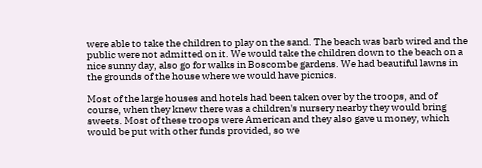were able to take the children to play on the sand. The beach was barb wired and the public were not admitted on it. We would take the children down to the beach on a nice sunny day, also go for walks in Boscombe gardens. We had beautiful lawns in the grounds of the house where we would have picnics.

Most of the large houses and hotels had been taken over by the troops, and of course, when they knew there was a children's nursery nearby they would bring sweets. Most of these troops were American and they also gave u money, which would be put with other funds provided, so we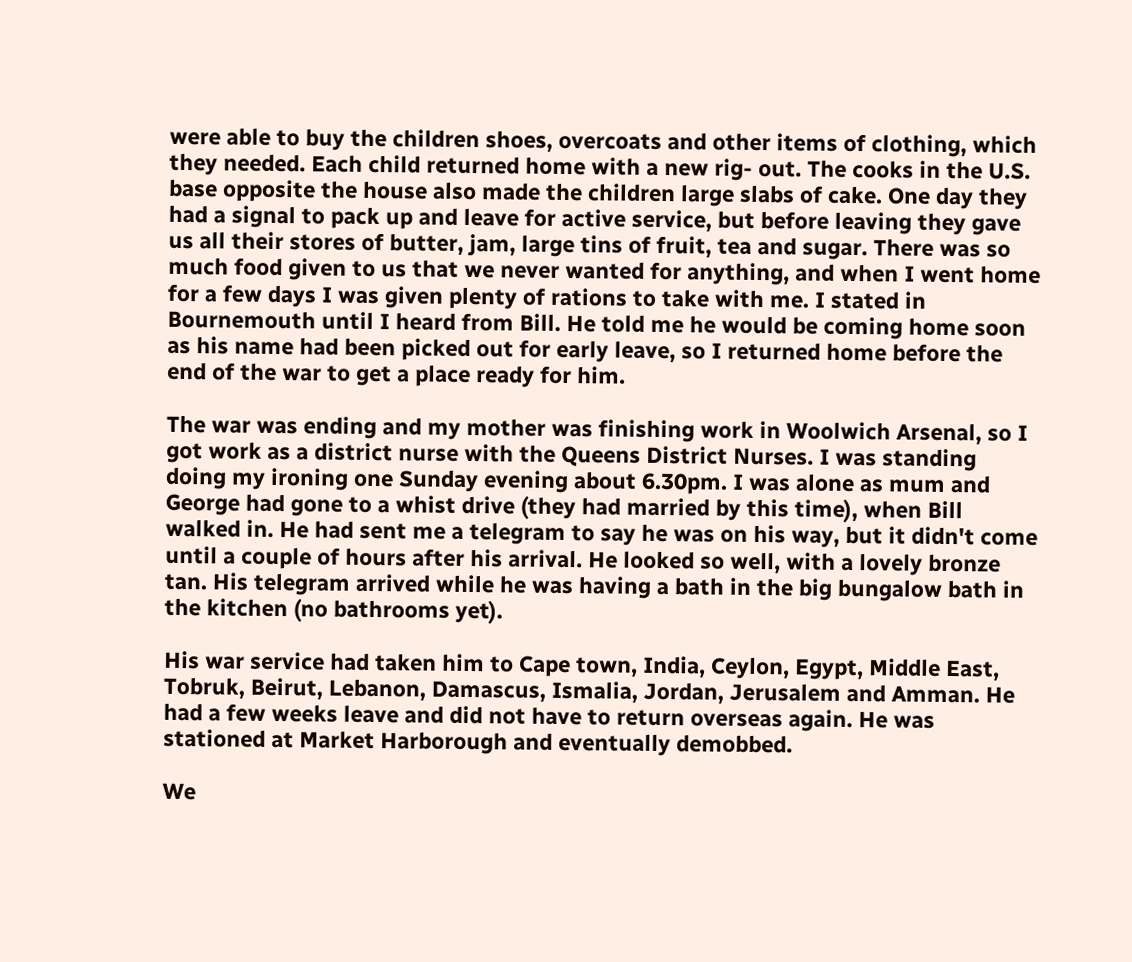were able to buy the children shoes, overcoats and other items of clothing, which they needed. Each child returned home with a new rig- out. The cooks in the U.S. base opposite the house also made the children large slabs of cake. One day they had a signal to pack up and leave for active service, but before leaving they gave us all their stores of butter, jam, large tins of fruit, tea and sugar. There was so much food given to us that we never wanted for anything, and when I went home for a few days I was given plenty of rations to take with me. I stated in Bournemouth until I heard from Bill. He told me he would be coming home soon as his name had been picked out for early leave, so I returned home before the end of the war to get a place ready for him.

The war was ending and my mother was finishing work in Woolwich Arsenal, so I got work as a district nurse with the Queens District Nurses. I was standing doing my ironing one Sunday evening about 6.30pm. I was alone as mum and George had gone to a whist drive (they had married by this time), when Bill walked in. He had sent me a telegram to say he was on his way, but it didn't come until a couple of hours after his arrival. He looked so well, with a lovely bronze tan. His telegram arrived while he was having a bath in the big bungalow bath in the kitchen (no bathrooms yet).

His war service had taken him to Cape town, India, Ceylon, Egypt, Middle East, Tobruk, Beirut, Lebanon, Damascus, Ismalia, Jordan, Jerusalem and Amman. He had a few weeks leave and did not have to return overseas again. He was stationed at Market Harborough and eventually demobbed.

We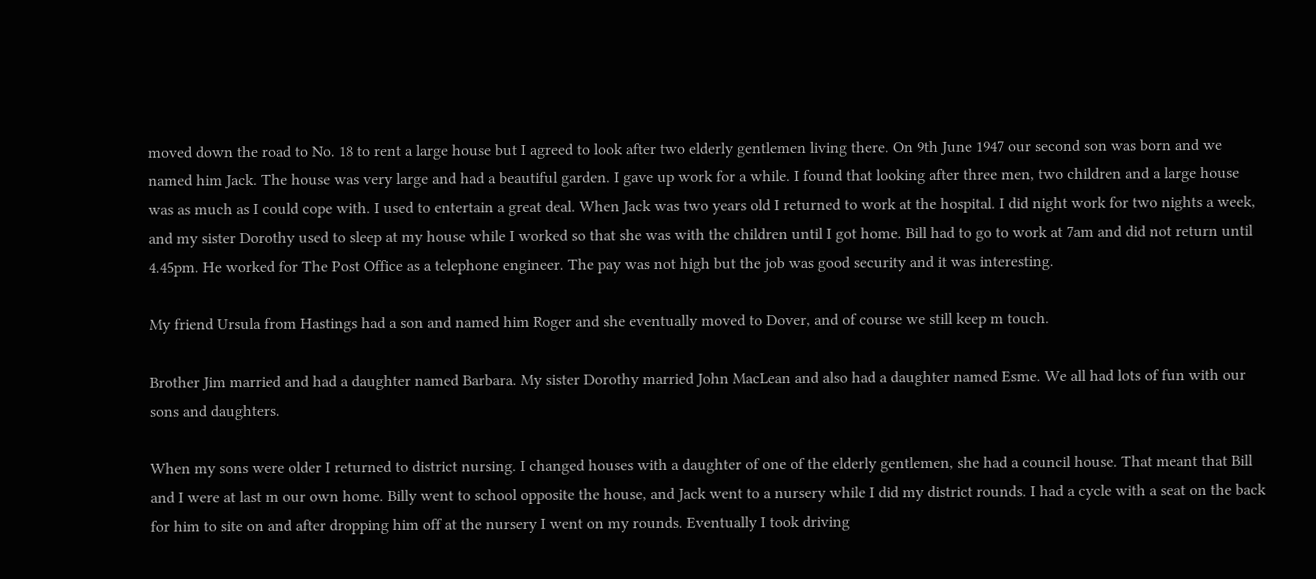moved down the road to No. 18 to rent a large house but I agreed to look after two elderly gentlemen living there. On 9th June 1947 our second son was born and we named him Jack. The house was very large and had a beautiful garden. I gave up work for a while. I found that looking after three men, two children and a large house was as much as I could cope with. I used to entertain a great deal. When Jack was two years old I returned to work at the hospital. I did night work for two nights a week, and my sister Dorothy used to sleep at my house while I worked so that she was with the children until I got home. Bill had to go to work at 7am and did not return until 4.45pm. He worked for The Post Office as a telephone engineer. The pay was not high but the job was good security and it was interesting.

My friend Ursula from Hastings had a son and named him Roger and she eventually moved to Dover, and of course we still keep m touch.

Brother Jim married and had a daughter named Barbara. My sister Dorothy married John MacLean and also had a daughter named Esme. We all had lots of fun with our sons and daughters.

When my sons were older I returned to district nursing. I changed houses with a daughter of one of the elderly gentlemen, she had a council house. That meant that Bill and I were at last m our own home. Billy went to school opposite the house, and Jack went to a nursery while I did my district rounds. I had a cycle with a seat on the back for him to site on and after dropping him off at the nursery I went on my rounds. Eventually I took driving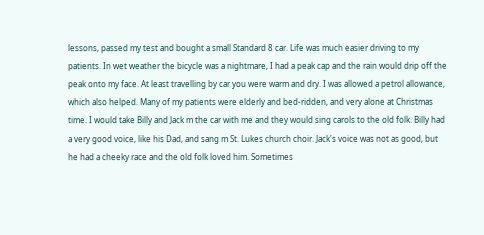lessons, passed my test and bought a small Standard 8 car. Life was much easier driving to my patients. In wet weather the bicycle was a nightmare, I had a peak cap and the rain would drip off the peak onto my face. At least travelling by car you were warm and dry. I was allowed a petrol allowance, which also helped. Many of my patients were elderly and bed-ridden, and very alone at Christmas time. I would take Billy and Jack m the car with me and they would sing carols to the old folk. Billy had a very good voice, like his Dad, and sang m St. Lukes church choir. Jack's voice was not as good, but he had a cheeky race and the old folk loved him. Sometimes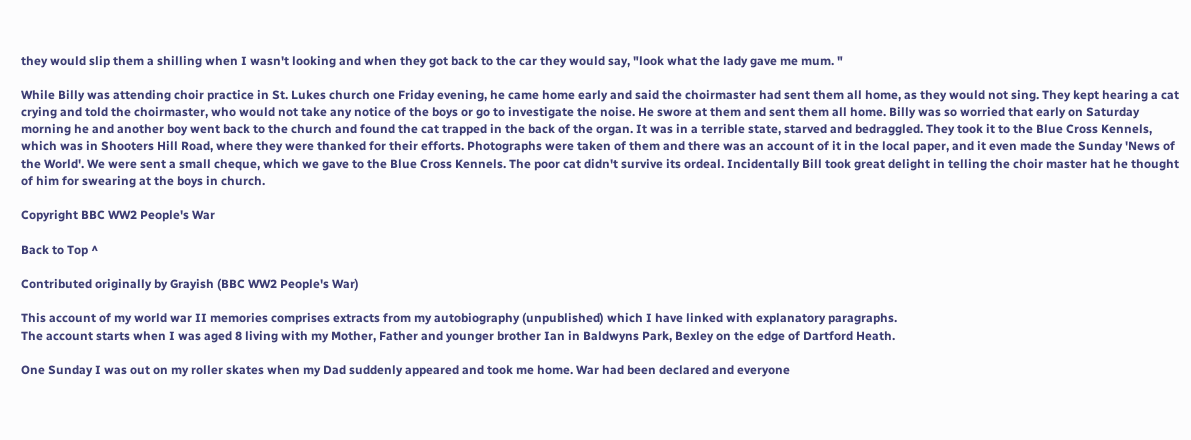they would slip them a shilling when I wasn't looking and when they got back to the car they would say, "look what the lady gave me mum. "

While Billy was attending choir practice in St. Lukes church one Friday evening, he came home early and said the choirmaster had sent them all home, as they would not sing. They kept hearing a cat crying and told the choirmaster, who would not take any notice of the boys or go to investigate the noise. He swore at them and sent them all home. Billy was so worried that early on Saturday morning he and another boy went back to the church and found the cat trapped in the back of the organ. It was in a terrible state, starved and bedraggled. They took it to the Blue Cross Kennels, which was in Shooters Hill Road, where they were thanked for their efforts. Photographs were taken of them and there was an account of it in the local paper, and it even made the Sunday 'News of the World'. We were sent a small cheque, which we gave to the Blue Cross Kennels. The poor cat didn't survive its ordeal. Incidentally Bill took great delight in telling the choir master hat he thought of him for swearing at the boys in church.

Copyright BBC WW2 People's War

Back to Top ^

Contributed originally by Grayish (BBC WW2 People's War)

This account of my world war II memories comprises extracts from my autobiography (unpublished) which I have linked with explanatory paragraphs.
The account starts when I was aged 8 living with my Mother, Father and younger brother Ian in Baldwyns Park, Bexley on the edge of Dartford Heath.

One Sunday I was out on my roller skates when my Dad suddenly appeared and took me home. War had been declared and everyone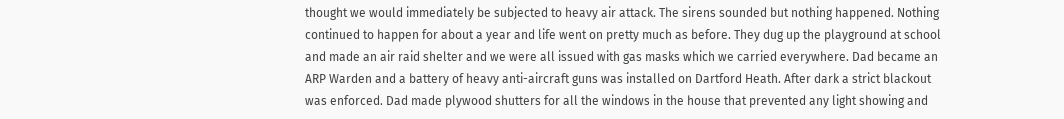thought we would immediately be subjected to heavy air attack. The sirens sounded but nothing happened. Nothing continued to happen for about a year and life went on pretty much as before. They dug up the playground at school and made an air raid shelter and we were all issued with gas masks which we carried everywhere. Dad became an ARP Warden and a battery of heavy anti-aircraft guns was installed on Dartford Heath. After dark a strict blackout was enforced. Dad made plywood shutters for all the windows in the house that prevented any light showing and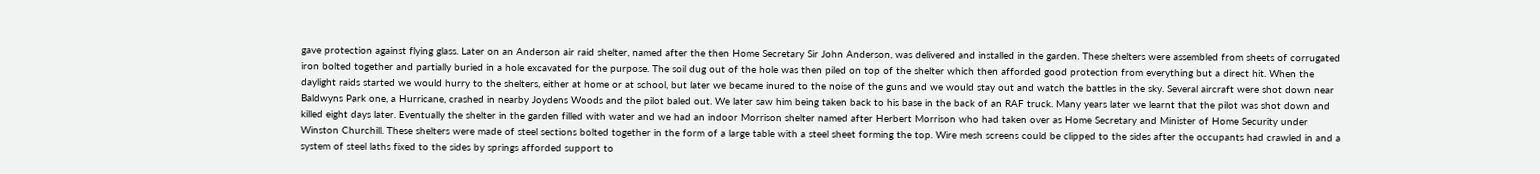gave protection against flying glass. Later on an Anderson air raid shelter, named after the then Home Secretary Sir John Anderson, was delivered and installed in the garden. These shelters were assembled from sheets of corrugated iron bolted together and partially buried in a hole excavated for the purpose. The soil dug out of the hole was then piled on top of the shelter which then afforded good protection from everything but a direct hit. When the daylight raids started we would hurry to the shelters, either at home or at school, but later we became inured to the noise of the guns and we would stay out and watch the battles in the sky. Several aircraft were shot down near Baldwyns Park one, a Hurricane, crashed in nearby Joydens Woods and the pilot baled out. We later saw him being taken back to his base in the back of an RAF truck. Many years later we learnt that the pilot was shot down and killed eight days later. Eventually the shelter in the garden filled with water and we had an indoor Morrison shelter named after Herbert Morrison who had taken over as Home Secretary and Minister of Home Security under Winston Churchill. These shelters were made of steel sections bolted together in the form of a large table with a steel sheet forming the top. Wire mesh screens could be clipped to the sides after the occupants had crawled in and a system of steel laths fixed to the sides by springs afforded support to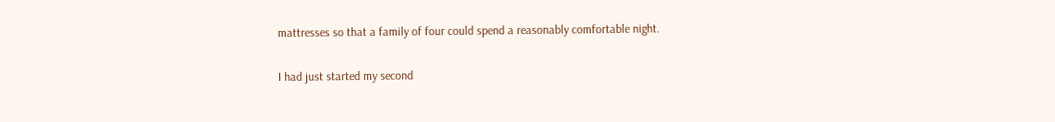mattresses so that a family of four could spend a reasonably comfortable night.

I had just started my second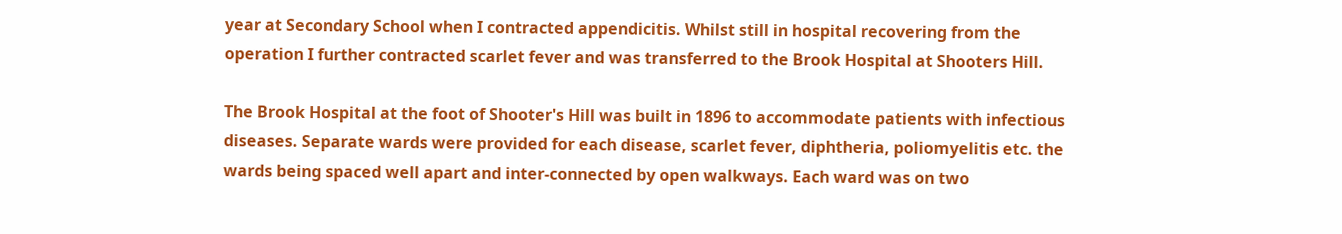year at Secondary School when I contracted appendicitis. Whilst still in hospital recovering from the operation I further contracted scarlet fever and was transferred to the Brook Hospital at Shooters Hill.

The Brook Hospital at the foot of Shooter's Hill was built in 1896 to accommodate patients with infectious diseases. Separate wards were provided for each disease, scarlet fever, diphtheria, poliomyelitis etc. the wards being spaced well apart and inter-connected by open walkways. Each ward was on two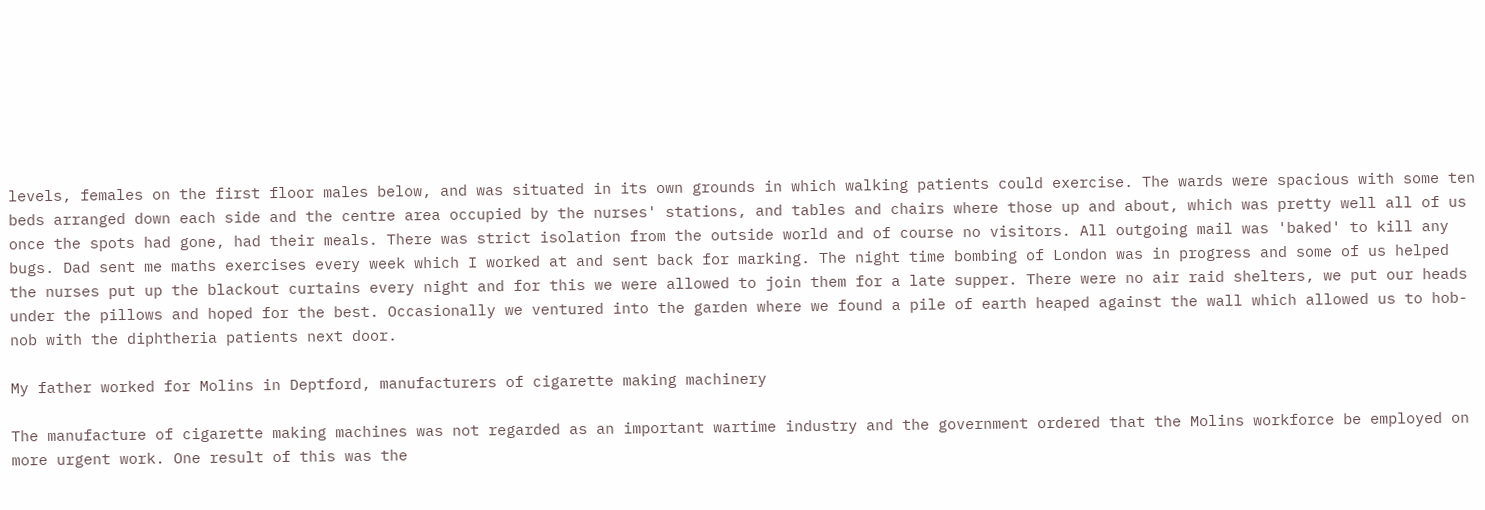levels, females on the first floor males below, and was situated in its own grounds in which walking patients could exercise. The wards were spacious with some ten beds arranged down each side and the centre area occupied by the nurses' stations, and tables and chairs where those up and about, which was pretty well all of us once the spots had gone, had their meals. There was strict isolation from the outside world and of course no visitors. All outgoing mail was 'baked' to kill any bugs. Dad sent me maths exercises every week which I worked at and sent back for marking. The night time bombing of London was in progress and some of us helped the nurses put up the blackout curtains every night and for this we were allowed to join them for a late supper. There were no air raid shelters, we put our heads under the pillows and hoped for the best. Occasionally we ventured into the garden where we found a pile of earth heaped against the wall which allowed us to hob-nob with the diphtheria patients next door.

My father worked for Molins in Deptford, manufacturers of cigarette making machinery

The manufacture of cigarette making machines was not regarded as an important wartime industry and the government ordered that the Molins workforce be employed on more urgent work. One result of this was the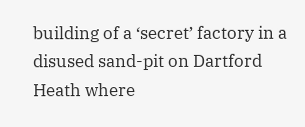building of a ‘secret’ factory in a disused sand-pit on Dartford Heath where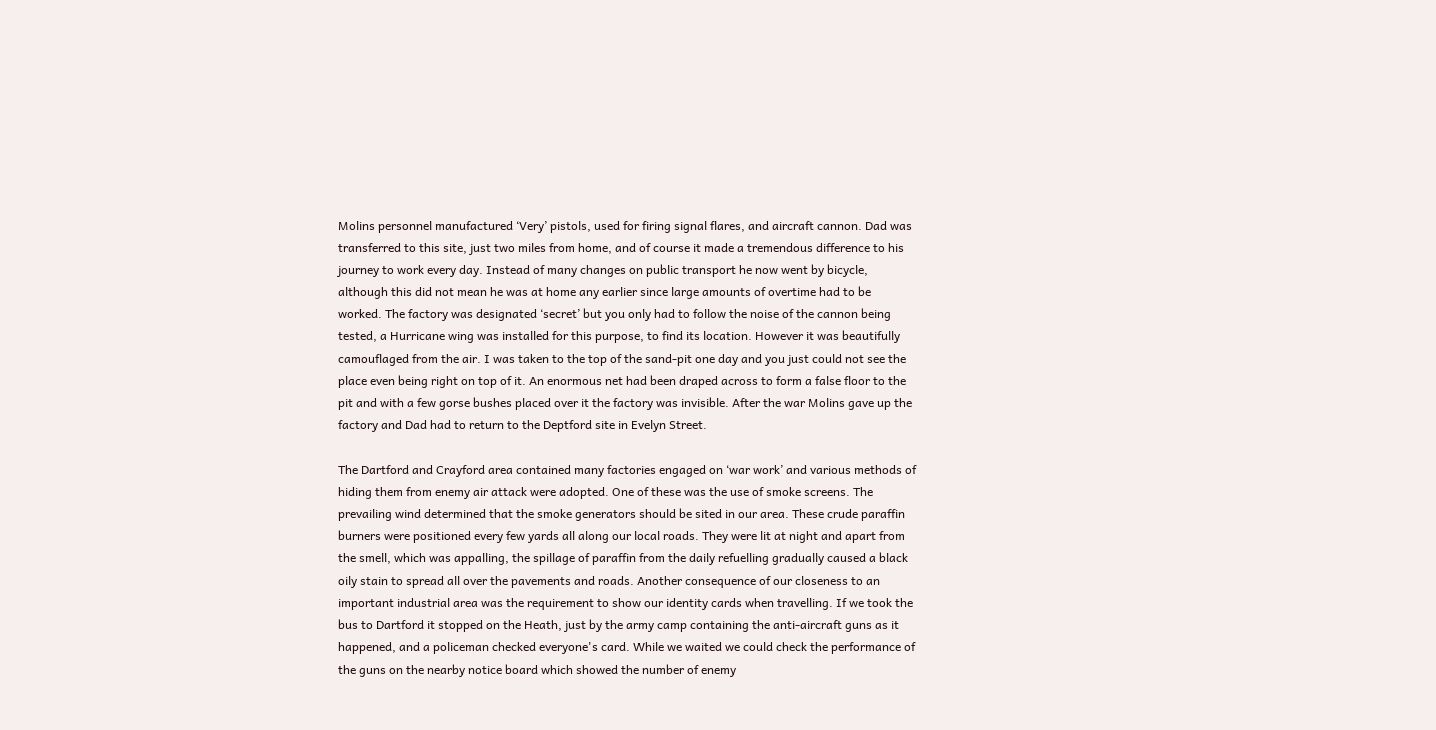Molins personnel manufactured ‘Very’ pistols, used for firing signal flares, and aircraft cannon. Dad was transferred to this site, just two miles from home, and of course it made a tremendous difference to his journey to work every day. Instead of many changes on public transport he now went by bicycle, although this did not mean he was at home any earlier since large amounts of overtime had to be worked. The factory was designated ‘secret’ but you only had to follow the noise of the cannon being tested, a Hurricane wing was installed for this purpose, to find its location. However it was beautifully camouflaged from the air. I was taken to the top of the sand-pit one day and you just could not see the place even being right on top of it. An enormous net had been draped across to form a false floor to the pit and with a few gorse bushes placed over it the factory was invisible. After the war Molins gave up the factory and Dad had to return to the Deptford site in Evelyn Street.

The Dartford and Crayford area contained many factories engaged on ‘war work’ and various methods of hiding them from enemy air attack were adopted. One of these was the use of smoke screens. The prevailing wind determined that the smoke generators should be sited in our area. These crude paraffin burners were positioned every few yards all along our local roads. They were lit at night and apart from the smell, which was appalling, the spillage of paraffin from the daily refuelling gradually caused a black oily stain to spread all over the pavements and roads. Another consequence of our closeness to an important industrial area was the requirement to show our identity cards when travelling. If we took the bus to Dartford it stopped on the Heath, just by the army camp containing the anti-aircraft guns as it happened, and a policeman checked everyone's card. While we waited we could check the performance of the guns on the nearby notice board which showed the number of enemy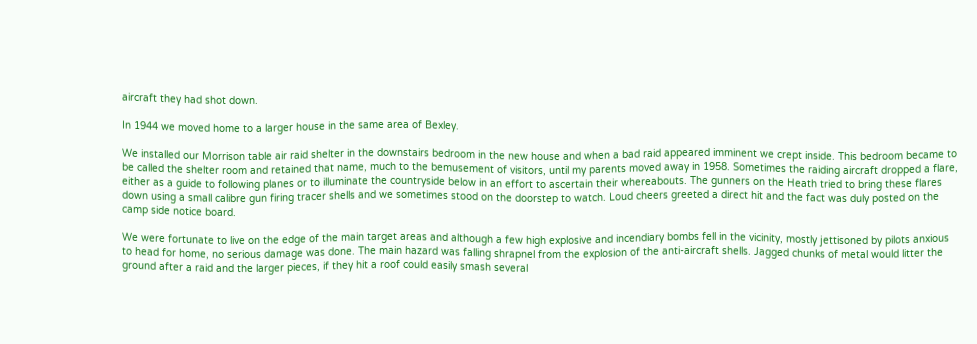aircraft they had shot down.

In 1944 we moved home to a larger house in the same area of Bexley.

We installed our Morrison table air raid shelter in the downstairs bedroom in the new house and when a bad raid appeared imminent we crept inside. This bedroom became to be called the shelter room and retained that name, much to the bemusement of visitors, until my parents moved away in 1958. Sometimes the raiding aircraft dropped a flare, either as a guide to following planes or to illuminate the countryside below in an effort to ascertain their whereabouts. The gunners on the Heath tried to bring these flares down using a small calibre gun firing tracer shells and we sometimes stood on the doorstep to watch. Loud cheers greeted a direct hit and the fact was duly posted on the camp side notice board.

We were fortunate to live on the edge of the main target areas and although a few high explosive and incendiary bombs fell in the vicinity, mostly jettisoned by pilots anxious to head for home, no serious damage was done. The main hazard was falling shrapnel from the explosion of the anti-aircraft shells. Jagged chunks of metal would litter the ground after a raid and the larger pieces, if they hit a roof could easily smash several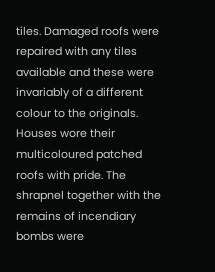tiles. Damaged roofs were repaired with any tiles available and these were invariably of a different colour to the originals. Houses wore their multicoloured patched roofs with pride. The shrapnel together with the remains of incendiary bombs were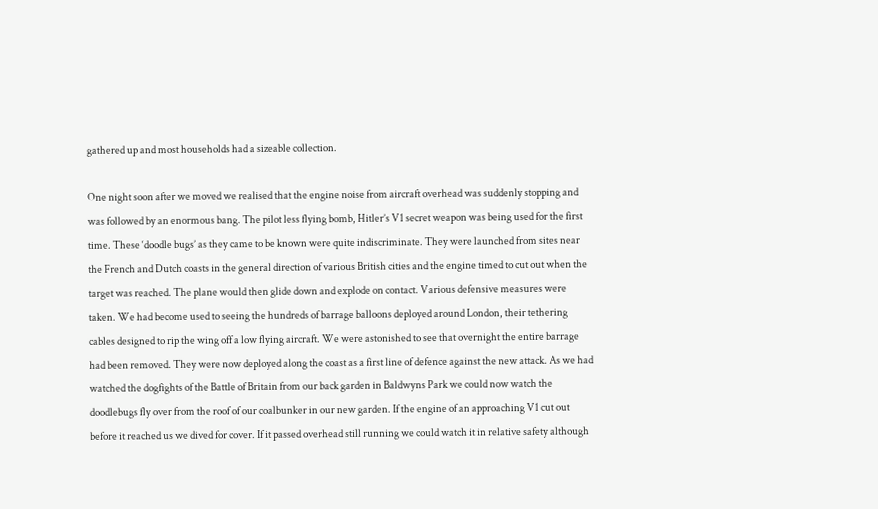gathered up and most households had a sizeable collection.

One night soon after we moved we realised that the engine noise from aircraft overhead was suddenly stopping and was followed by an enormous bang. The pilot less flying bomb, Hitler’s V1 secret weapon was being used for the first time. These ‘doodle bugs’ as they came to be known were quite indiscriminate. They were launched from sites near the French and Dutch coasts in the general direction of various British cities and the engine timed to cut out when the target was reached. The plane would then glide down and explode on contact. Various defensive measures were taken. We had become used to seeing the hundreds of barrage balloons deployed around London, their tethering cables designed to rip the wing off a low flying aircraft. We were astonished to see that overnight the entire barrage had been removed. They were now deployed along the coast as a first line of defence against the new attack. As we had watched the dogfights of the Battle of Britain from our back garden in Baldwyns Park we could now watch the doodlebugs fly over from the roof of our coalbunker in our new garden. If the engine of an approaching V1 cut out before it reached us we dived for cover. If it passed overhead still running we could watch it in relative safety although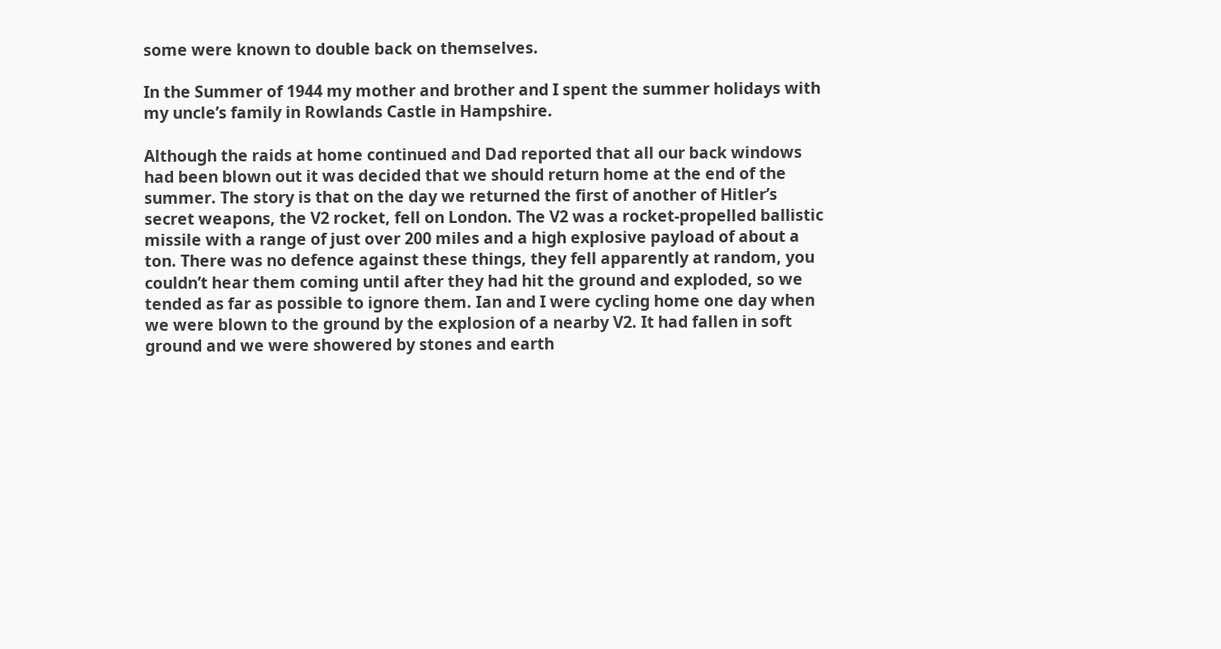some were known to double back on themselves.

In the Summer of 1944 my mother and brother and I spent the summer holidays with my uncle’s family in Rowlands Castle in Hampshire.

Although the raids at home continued and Dad reported that all our back windows had been blown out it was decided that we should return home at the end of the summer. The story is that on the day we returned the first of another of Hitler’s secret weapons, the V2 rocket, fell on London. The V2 was a rocket-propelled ballistic missile with a range of just over 200 miles and a high explosive payload of about a ton. There was no defence against these things, they fell apparently at random, you couldn’t hear them coming until after they had hit the ground and exploded, so we tended as far as possible to ignore them. Ian and I were cycling home one day when we were blown to the ground by the explosion of a nearby V2. It had fallen in soft ground and we were showered by stones and earth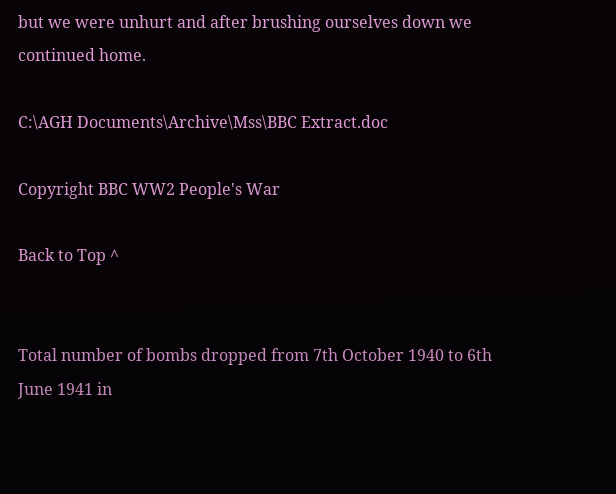but we were unhurt and after brushing ourselves down we continued home.

C:\AGH Documents\Archive\Mss\BBC Extract.doc

Copyright BBC WW2 People's War

Back to Top ^


Total number of bombs dropped from 7th October 1940 to 6th June 1941 in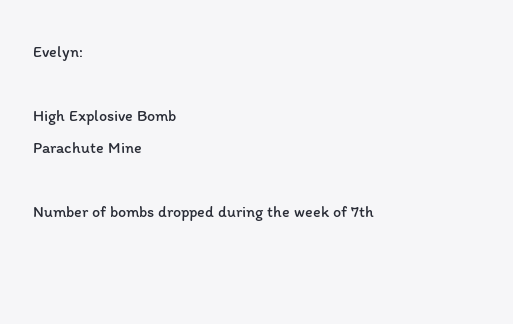Evelyn:

High Explosive Bomb
Parachute Mine

Number of bombs dropped during the week of 7th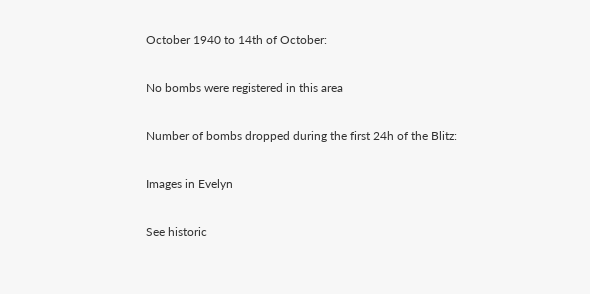October 1940 to 14th of October:

No bombs were registered in this area

Number of bombs dropped during the first 24h of the Blitz:

Images in Evelyn

See historic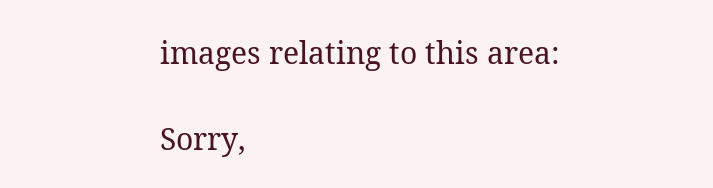images relating to this area:

Sorry,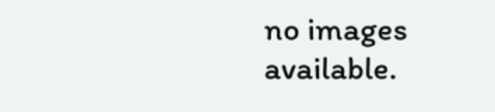no images available.